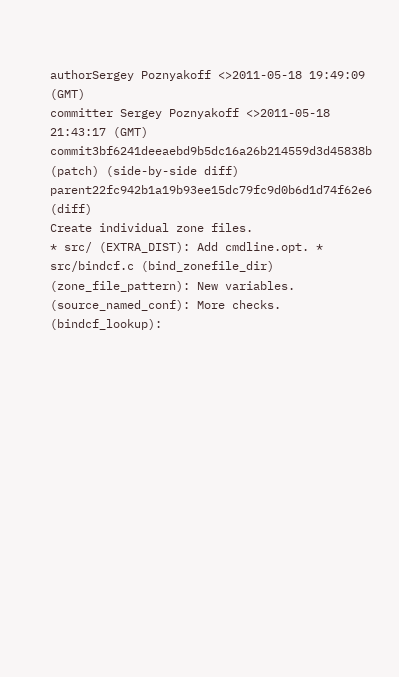authorSergey Poznyakoff <>2011-05-18 19:49:09 (GMT)
committer Sergey Poznyakoff <>2011-05-18 21:43:17 (GMT)
commit3bf6241deeaebd9b5dc16a26b214559d3d45838b (patch) (side-by-side diff)
parent22fc942b1a19b93ee15dc79fc9d0b6d1d74f62e6 (diff)
Create individual zone files.
* src/ (EXTRA_DIST): Add cmdline.opt. * src/bindcf.c (bind_zonefile_dir) (zone_file_pattern): New variables. (source_named_conf): More checks. (bindcf_lookup):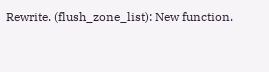Rewrite. (flush_zone_list): New function.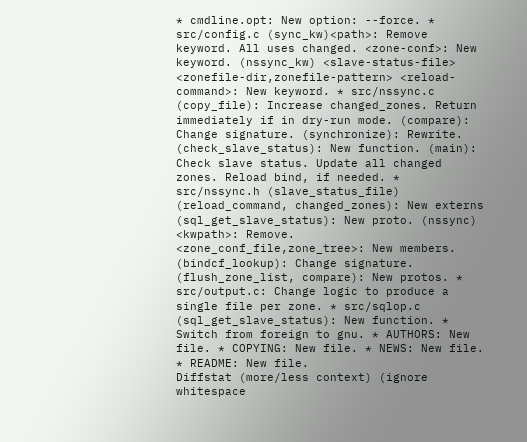* cmdline.opt: New option: --force. * src/config.c (sync_kw)<path>: Remove keyword. All uses changed. <zone-conf>: New keyword. (nssync_kw) <slave-status-file> <zonefile-dir,zonefile-pattern> <reload-command>: New keyword. * src/nssync.c (copy_file): Increase changed_zones. Return immediately if in dry-run mode. (compare): Change signature. (synchronize): Rewrite. (check_slave_status): New function. (main): Check slave status. Update all changed zones. Reload bind, if needed. * src/nssync.h (slave_status_file) (reload_command, changed_zones): New externs (sql_get_slave_status): New proto. (nssync) <kwpath>: Remove. <zone_conf_file,zone_tree>: New members. (bindcf_lookup): Change signature. (flush_zone_list, compare): New protos. * src/output.c: Change logic to produce a single file per zone. * src/sqlop.c (sql_get_slave_status): New function. * Switch from foreign to gnu. * AUTHORS: New file. * COPYING: New file. * NEWS: New file. * README: New file.
Diffstat (more/less context) (ignore whitespace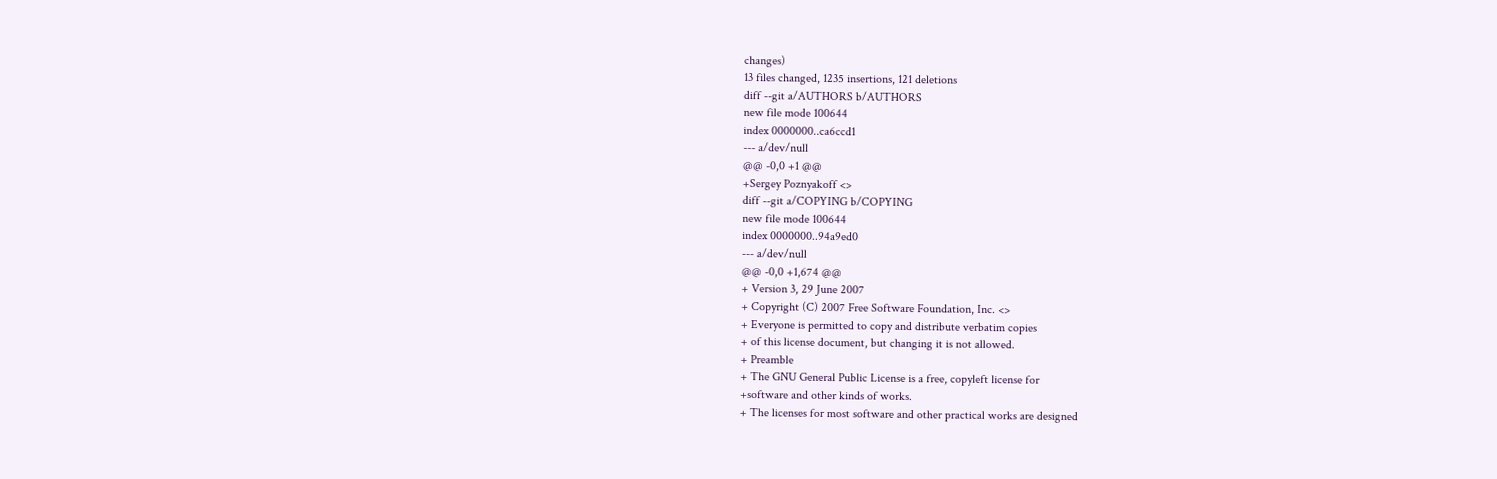changes)
13 files changed, 1235 insertions, 121 deletions
diff --git a/AUTHORS b/AUTHORS
new file mode 100644
index 0000000..ca6ccd1
--- a/dev/null
@@ -0,0 +1 @@
+Sergey Poznyakoff <>
diff --git a/COPYING b/COPYING
new file mode 100644
index 0000000..94a9ed0
--- a/dev/null
@@ -0,0 +1,674 @@
+ Version 3, 29 June 2007
+ Copyright (C) 2007 Free Software Foundation, Inc. <>
+ Everyone is permitted to copy and distribute verbatim copies
+ of this license document, but changing it is not allowed.
+ Preamble
+ The GNU General Public License is a free, copyleft license for
+software and other kinds of works.
+ The licenses for most software and other practical works are designed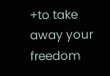+to take away your freedom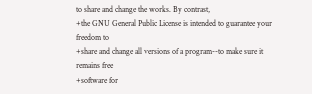to share and change the works. By contrast,
+the GNU General Public License is intended to guarantee your freedom to
+share and change all versions of a program--to make sure it remains free
+software for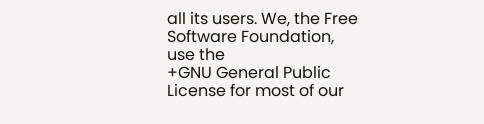all its users. We, the Free Software Foundation, use the
+GNU General Public License for most of our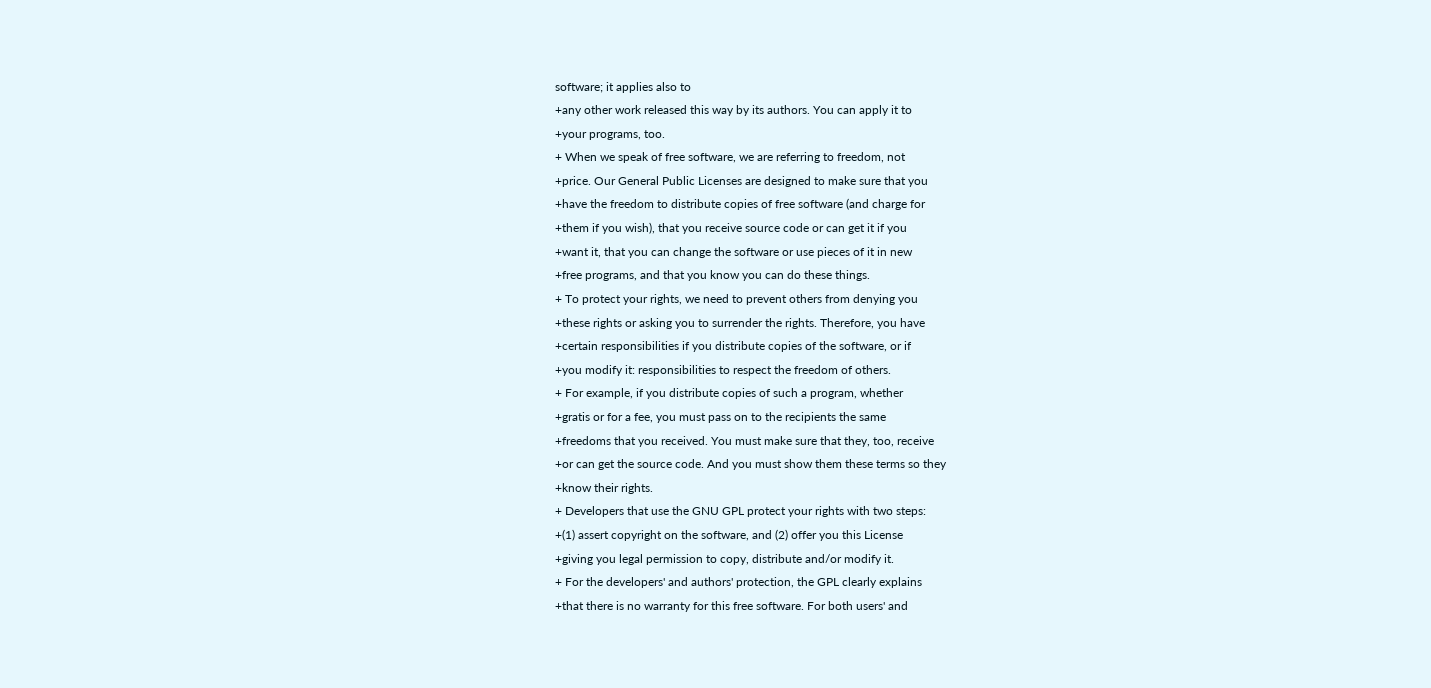software; it applies also to
+any other work released this way by its authors. You can apply it to
+your programs, too.
+ When we speak of free software, we are referring to freedom, not
+price. Our General Public Licenses are designed to make sure that you
+have the freedom to distribute copies of free software (and charge for
+them if you wish), that you receive source code or can get it if you
+want it, that you can change the software or use pieces of it in new
+free programs, and that you know you can do these things.
+ To protect your rights, we need to prevent others from denying you
+these rights or asking you to surrender the rights. Therefore, you have
+certain responsibilities if you distribute copies of the software, or if
+you modify it: responsibilities to respect the freedom of others.
+ For example, if you distribute copies of such a program, whether
+gratis or for a fee, you must pass on to the recipients the same
+freedoms that you received. You must make sure that they, too, receive
+or can get the source code. And you must show them these terms so they
+know their rights.
+ Developers that use the GNU GPL protect your rights with two steps:
+(1) assert copyright on the software, and (2) offer you this License
+giving you legal permission to copy, distribute and/or modify it.
+ For the developers' and authors' protection, the GPL clearly explains
+that there is no warranty for this free software. For both users' and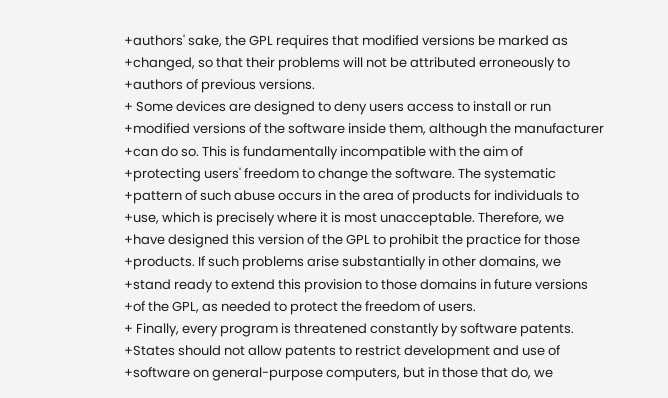+authors' sake, the GPL requires that modified versions be marked as
+changed, so that their problems will not be attributed erroneously to
+authors of previous versions.
+ Some devices are designed to deny users access to install or run
+modified versions of the software inside them, although the manufacturer
+can do so. This is fundamentally incompatible with the aim of
+protecting users' freedom to change the software. The systematic
+pattern of such abuse occurs in the area of products for individuals to
+use, which is precisely where it is most unacceptable. Therefore, we
+have designed this version of the GPL to prohibit the practice for those
+products. If such problems arise substantially in other domains, we
+stand ready to extend this provision to those domains in future versions
+of the GPL, as needed to protect the freedom of users.
+ Finally, every program is threatened constantly by software patents.
+States should not allow patents to restrict development and use of
+software on general-purpose computers, but in those that do, we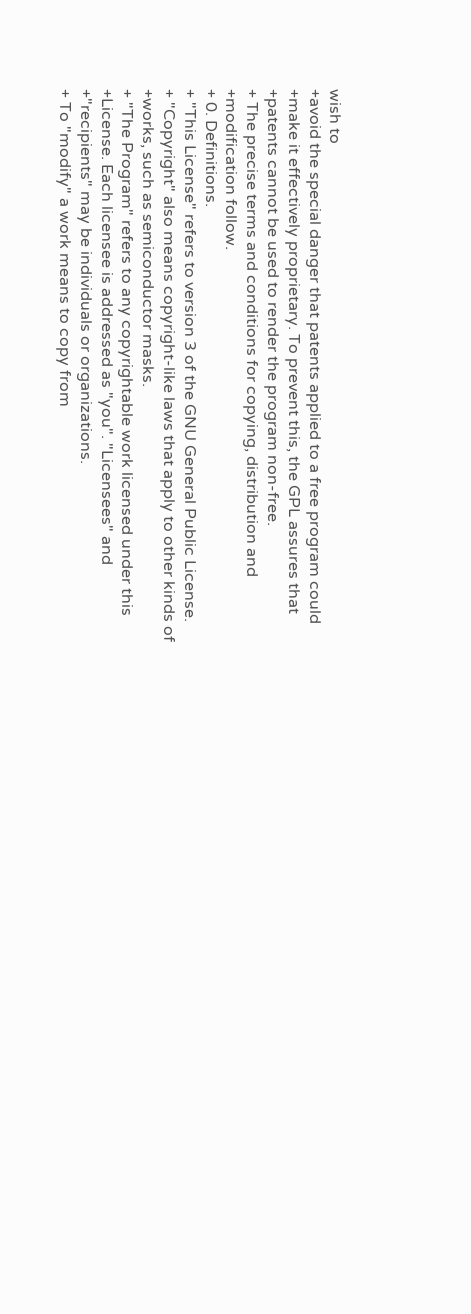wish to
+avoid the special danger that patents applied to a free program could
+make it effectively proprietary. To prevent this, the GPL assures that
+patents cannot be used to render the program non-free.
+ The precise terms and conditions for copying, distribution and
+modification follow.
+ 0. Definitions.
+ "This License" refers to version 3 of the GNU General Public License.
+ "Copyright" also means copyright-like laws that apply to other kinds of
+works, such as semiconductor masks.
+ "The Program" refers to any copyrightable work licensed under this
+License. Each licensee is addressed as "you". "Licensees" and
+"recipients" may be individuals or organizations.
+ To "modify" a work means to copy from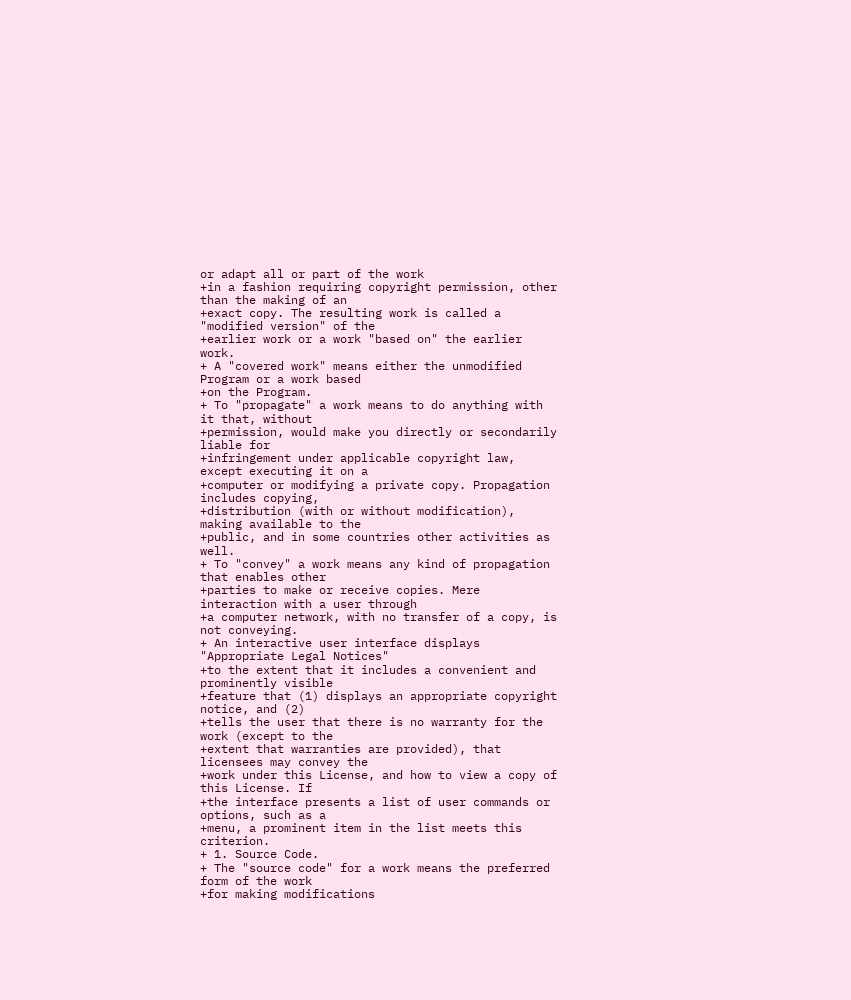or adapt all or part of the work
+in a fashion requiring copyright permission, other than the making of an
+exact copy. The resulting work is called a "modified version" of the
+earlier work or a work "based on" the earlier work.
+ A "covered work" means either the unmodified Program or a work based
+on the Program.
+ To "propagate" a work means to do anything with it that, without
+permission, would make you directly or secondarily liable for
+infringement under applicable copyright law, except executing it on a
+computer or modifying a private copy. Propagation includes copying,
+distribution (with or without modification), making available to the
+public, and in some countries other activities as well.
+ To "convey" a work means any kind of propagation that enables other
+parties to make or receive copies. Mere interaction with a user through
+a computer network, with no transfer of a copy, is not conveying.
+ An interactive user interface displays "Appropriate Legal Notices"
+to the extent that it includes a convenient and prominently visible
+feature that (1) displays an appropriate copyright notice, and (2)
+tells the user that there is no warranty for the work (except to the
+extent that warranties are provided), that licensees may convey the
+work under this License, and how to view a copy of this License. If
+the interface presents a list of user commands or options, such as a
+menu, a prominent item in the list meets this criterion.
+ 1. Source Code.
+ The "source code" for a work means the preferred form of the work
+for making modifications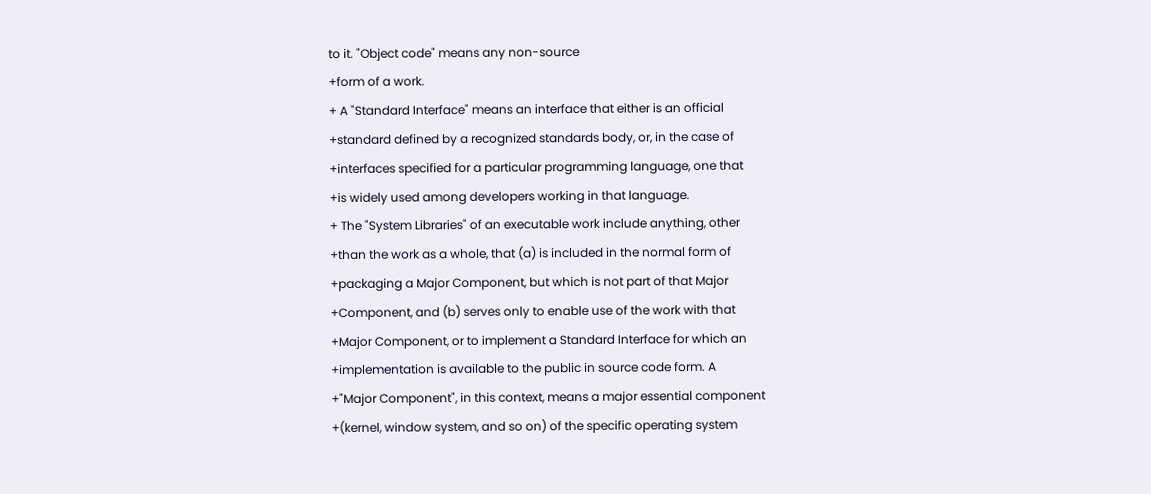to it. "Object code" means any non-source
+form of a work.
+ A "Standard Interface" means an interface that either is an official
+standard defined by a recognized standards body, or, in the case of
+interfaces specified for a particular programming language, one that
+is widely used among developers working in that language.
+ The "System Libraries" of an executable work include anything, other
+than the work as a whole, that (a) is included in the normal form of
+packaging a Major Component, but which is not part of that Major
+Component, and (b) serves only to enable use of the work with that
+Major Component, or to implement a Standard Interface for which an
+implementation is available to the public in source code form. A
+"Major Component", in this context, means a major essential component
+(kernel, window system, and so on) of the specific operating system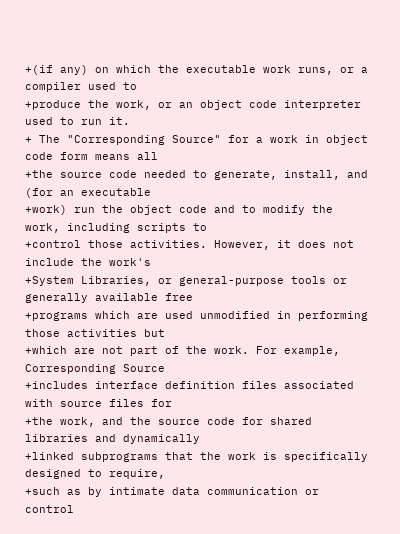+(if any) on which the executable work runs, or a compiler used to
+produce the work, or an object code interpreter used to run it.
+ The "Corresponding Source" for a work in object code form means all
+the source code needed to generate, install, and (for an executable
+work) run the object code and to modify the work, including scripts to
+control those activities. However, it does not include the work's
+System Libraries, or general-purpose tools or generally available free
+programs which are used unmodified in performing those activities but
+which are not part of the work. For example, Corresponding Source
+includes interface definition files associated with source files for
+the work, and the source code for shared libraries and dynamically
+linked subprograms that the work is specifically designed to require,
+such as by intimate data communication or control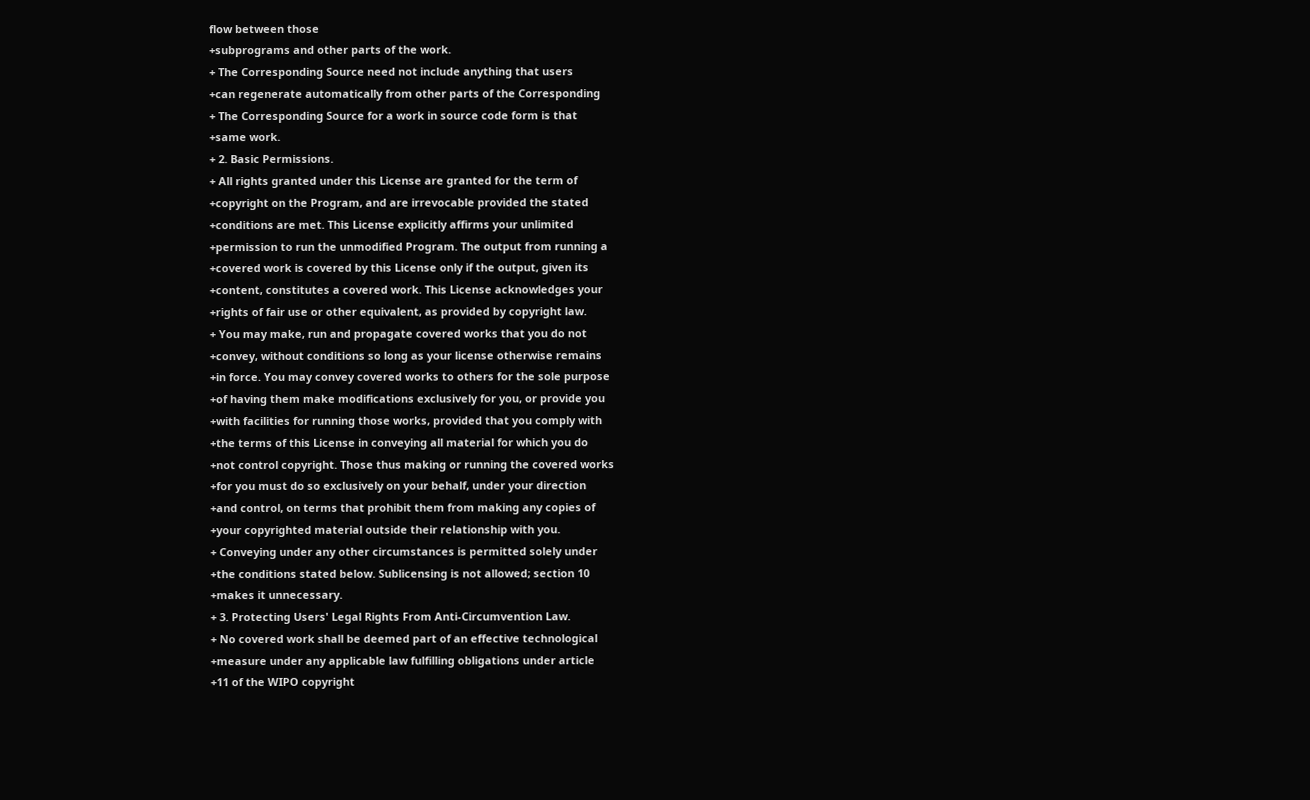flow between those
+subprograms and other parts of the work.
+ The Corresponding Source need not include anything that users
+can regenerate automatically from other parts of the Corresponding
+ The Corresponding Source for a work in source code form is that
+same work.
+ 2. Basic Permissions.
+ All rights granted under this License are granted for the term of
+copyright on the Program, and are irrevocable provided the stated
+conditions are met. This License explicitly affirms your unlimited
+permission to run the unmodified Program. The output from running a
+covered work is covered by this License only if the output, given its
+content, constitutes a covered work. This License acknowledges your
+rights of fair use or other equivalent, as provided by copyright law.
+ You may make, run and propagate covered works that you do not
+convey, without conditions so long as your license otherwise remains
+in force. You may convey covered works to others for the sole purpose
+of having them make modifications exclusively for you, or provide you
+with facilities for running those works, provided that you comply with
+the terms of this License in conveying all material for which you do
+not control copyright. Those thus making or running the covered works
+for you must do so exclusively on your behalf, under your direction
+and control, on terms that prohibit them from making any copies of
+your copyrighted material outside their relationship with you.
+ Conveying under any other circumstances is permitted solely under
+the conditions stated below. Sublicensing is not allowed; section 10
+makes it unnecessary.
+ 3. Protecting Users' Legal Rights From Anti-Circumvention Law.
+ No covered work shall be deemed part of an effective technological
+measure under any applicable law fulfilling obligations under article
+11 of the WIPO copyright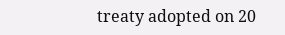treaty adopted on 20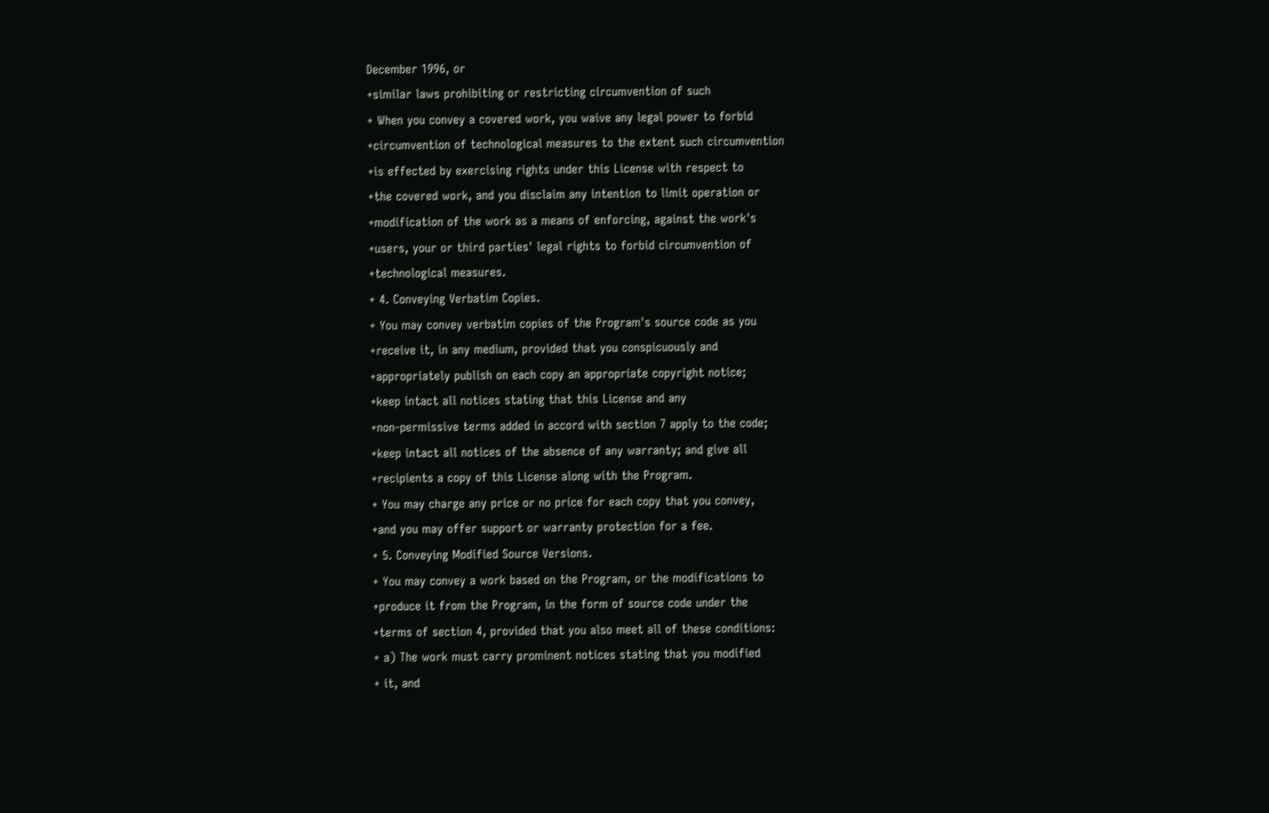December 1996, or
+similar laws prohibiting or restricting circumvention of such
+ When you convey a covered work, you waive any legal power to forbid
+circumvention of technological measures to the extent such circumvention
+is effected by exercising rights under this License with respect to
+the covered work, and you disclaim any intention to limit operation or
+modification of the work as a means of enforcing, against the work's
+users, your or third parties' legal rights to forbid circumvention of
+technological measures.
+ 4. Conveying Verbatim Copies.
+ You may convey verbatim copies of the Program's source code as you
+receive it, in any medium, provided that you conspicuously and
+appropriately publish on each copy an appropriate copyright notice;
+keep intact all notices stating that this License and any
+non-permissive terms added in accord with section 7 apply to the code;
+keep intact all notices of the absence of any warranty; and give all
+recipients a copy of this License along with the Program.
+ You may charge any price or no price for each copy that you convey,
+and you may offer support or warranty protection for a fee.
+ 5. Conveying Modified Source Versions.
+ You may convey a work based on the Program, or the modifications to
+produce it from the Program, in the form of source code under the
+terms of section 4, provided that you also meet all of these conditions:
+ a) The work must carry prominent notices stating that you modified
+ it, and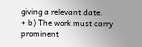giving a relevant date.
+ b) The work must carry prominent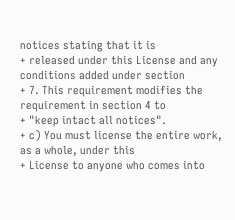notices stating that it is
+ released under this License and any conditions added under section
+ 7. This requirement modifies the requirement in section 4 to
+ "keep intact all notices".
+ c) You must license the entire work, as a whole, under this
+ License to anyone who comes into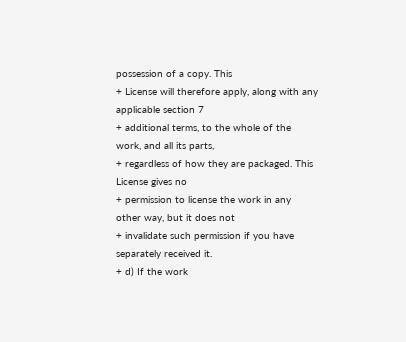possession of a copy. This
+ License will therefore apply, along with any applicable section 7
+ additional terms, to the whole of the work, and all its parts,
+ regardless of how they are packaged. This License gives no
+ permission to license the work in any other way, but it does not
+ invalidate such permission if you have separately received it.
+ d) If the work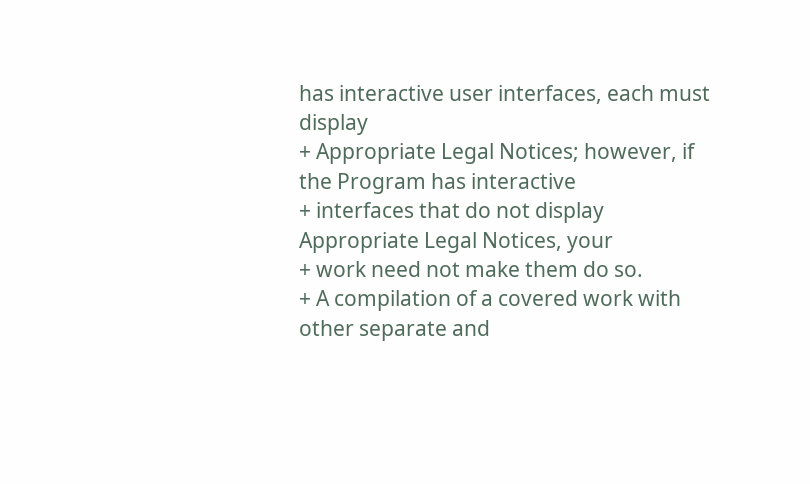has interactive user interfaces, each must display
+ Appropriate Legal Notices; however, if the Program has interactive
+ interfaces that do not display Appropriate Legal Notices, your
+ work need not make them do so.
+ A compilation of a covered work with other separate and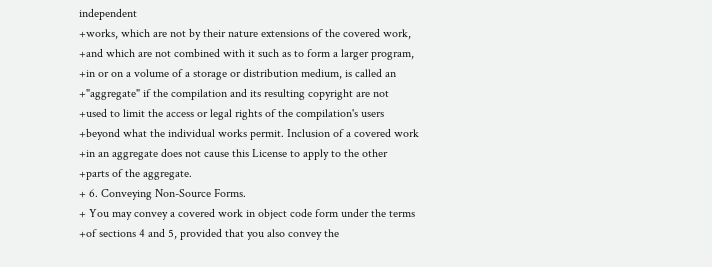independent
+works, which are not by their nature extensions of the covered work,
+and which are not combined with it such as to form a larger program,
+in or on a volume of a storage or distribution medium, is called an
+"aggregate" if the compilation and its resulting copyright are not
+used to limit the access or legal rights of the compilation's users
+beyond what the individual works permit. Inclusion of a covered work
+in an aggregate does not cause this License to apply to the other
+parts of the aggregate.
+ 6. Conveying Non-Source Forms.
+ You may convey a covered work in object code form under the terms
+of sections 4 and 5, provided that you also convey the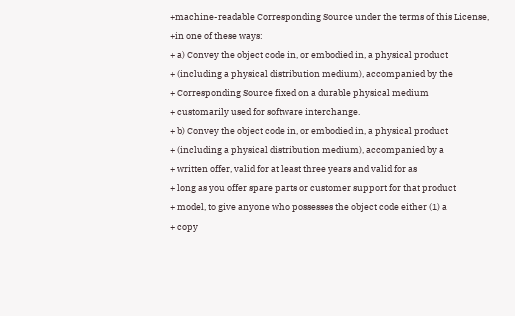+machine-readable Corresponding Source under the terms of this License,
+in one of these ways:
+ a) Convey the object code in, or embodied in, a physical product
+ (including a physical distribution medium), accompanied by the
+ Corresponding Source fixed on a durable physical medium
+ customarily used for software interchange.
+ b) Convey the object code in, or embodied in, a physical product
+ (including a physical distribution medium), accompanied by a
+ written offer, valid for at least three years and valid for as
+ long as you offer spare parts or customer support for that product
+ model, to give anyone who possesses the object code either (1) a
+ copy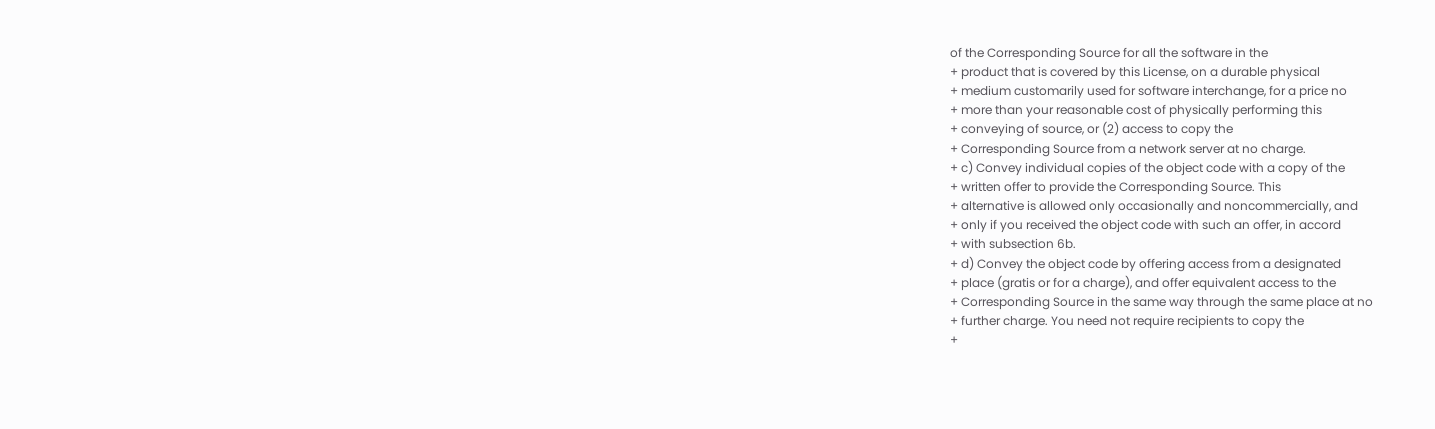of the Corresponding Source for all the software in the
+ product that is covered by this License, on a durable physical
+ medium customarily used for software interchange, for a price no
+ more than your reasonable cost of physically performing this
+ conveying of source, or (2) access to copy the
+ Corresponding Source from a network server at no charge.
+ c) Convey individual copies of the object code with a copy of the
+ written offer to provide the Corresponding Source. This
+ alternative is allowed only occasionally and noncommercially, and
+ only if you received the object code with such an offer, in accord
+ with subsection 6b.
+ d) Convey the object code by offering access from a designated
+ place (gratis or for a charge), and offer equivalent access to the
+ Corresponding Source in the same way through the same place at no
+ further charge. You need not require recipients to copy the
+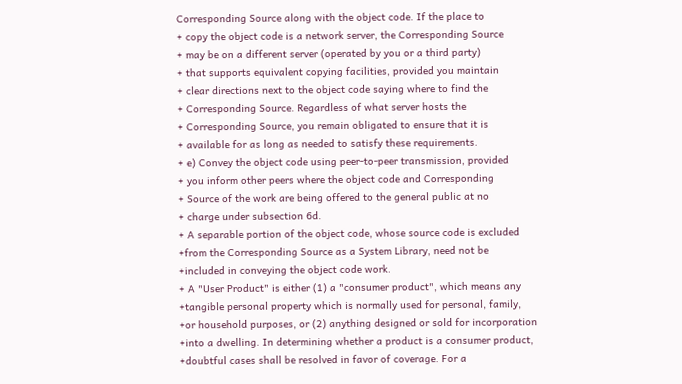Corresponding Source along with the object code. If the place to
+ copy the object code is a network server, the Corresponding Source
+ may be on a different server (operated by you or a third party)
+ that supports equivalent copying facilities, provided you maintain
+ clear directions next to the object code saying where to find the
+ Corresponding Source. Regardless of what server hosts the
+ Corresponding Source, you remain obligated to ensure that it is
+ available for as long as needed to satisfy these requirements.
+ e) Convey the object code using peer-to-peer transmission, provided
+ you inform other peers where the object code and Corresponding
+ Source of the work are being offered to the general public at no
+ charge under subsection 6d.
+ A separable portion of the object code, whose source code is excluded
+from the Corresponding Source as a System Library, need not be
+included in conveying the object code work.
+ A "User Product" is either (1) a "consumer product", which means any
+tangible personal property which is normally used for personal, family,
+or household purposes, or (2) anything designed or sold for incorporation
+into a dwelling. In determining whether a product is a consumer product,
+doubtful cases shall be resolved in favor of coverage. For a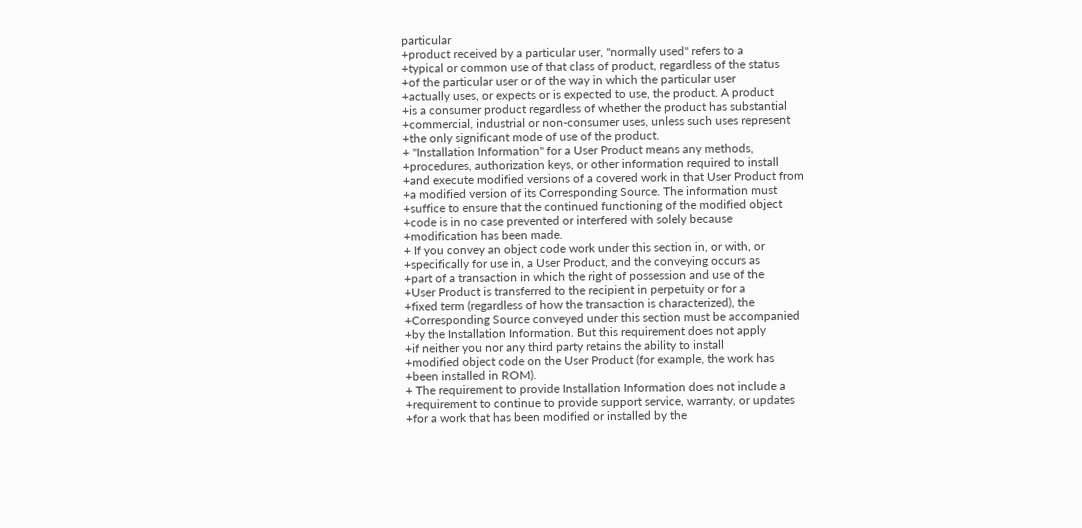particular
+product received by a particular user, "normally used" refers to a
+typical or common use of that class of product, regardless of the status
+of the particular user or of the way in which the particular user
+actually uses, or expects or is expected to use, the product. A product
+is a consumer product regardless of whether the product has substantial
+commercial, industrial or non-consumer uses, unless such uses represent
+the only significant mode of use of the product.
+ "Installation Information" for a User Product means any methods,
+procedures, authorization keys, or other information required to install
+and execute modified versions of a covered work in that User Product from
+a modified version of its Corresponding Source. The information must
+suffice to ensure that the continued functioning of the modified object
+code is in no case prevented or interfered with solely because
+modification has been made.
+ If you convey an object code work under this section in, or with, or
+specifically for use in, a User Product, and the conveying occurs as
+part of a transaction in which the right of possession and use of the
+User Product is transferred to the recipient in perpetuity or for a
+fixed term (regardless of how the transaction is characterized), the
+Corresponding Source conveyed under this section must be accompanied
+by the Installation Information. But this requirement does not apply
+if neither you nor any third party retains the ability to install
+modified object code on the User Product (for example, the work has
+been installed in ROM).
+ The requirement to provide Installation Information does not include a
+requirement to continue to provide support service, warranty, or updates
+for a work that has been modified or installed by the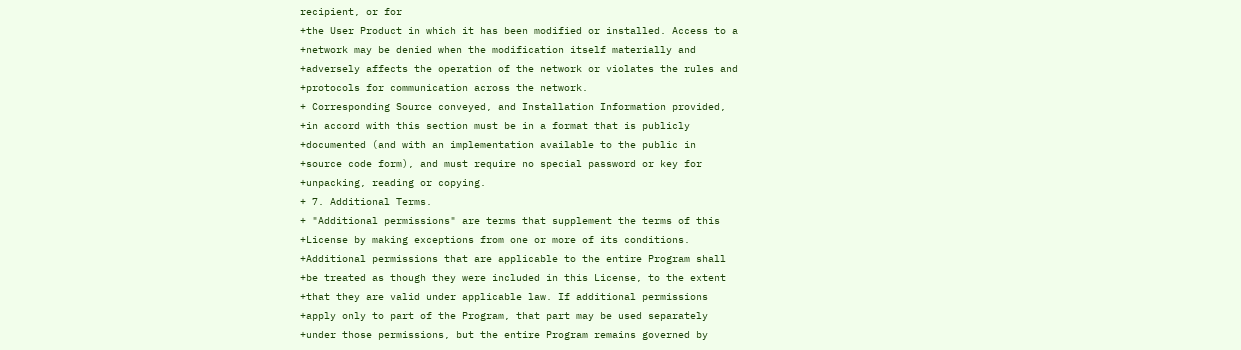recipient, or for
+the User Product in which it has been modified or installed. Access to a
+network may be denied when the modification itself materially and
+adversely affects the operation of the network or violates the rules and
+protocols for communication across the network.
+ Corresponding Source conveyed, and Installation Information provided,
+in accord with this section must be in a format that is publicly
+documented (and with an implementation available to the public in
+source code form), and must require no special password or key for
+unpacking, reading or copying.
+ 7. Additional Terms.
+ "Additional permissions" are terms that supplement the terms of this
+License by making exceptions from one or more of its conditions.
+Additional permissions that are applicable to the entire Program shall
+be treated as though they were included in this License, to the extent
+that they are valid under applicable law. If additional permissions
+apply only to part of the Program, that part may be used separately
+under those permissions, but the entire Program remains governed by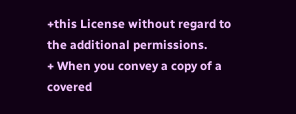+this License without regard to the additional permissions.
+ When you convey a copy of a covered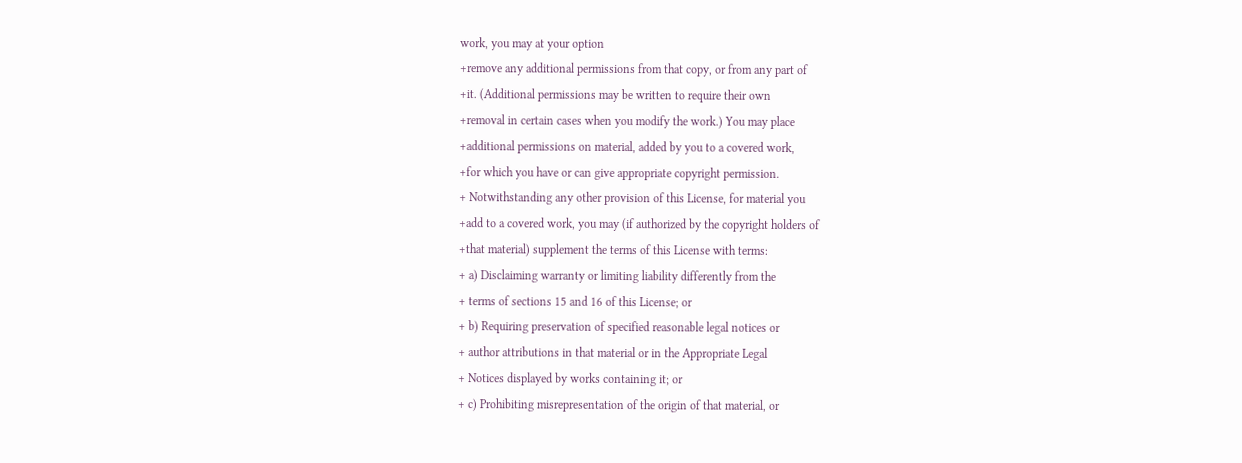work, you may at your option
+remove any additional permissions from that copy, or from any part of
+it. (Additional permissions may be written to require their own
+removal in certain cases when you modify the work.) You may place
+additional permissions on material, added by you to a covered work,
+for which you have or can give appropriate copyright permission.
+ Notwithstanding any other provision of this License, for material you
+add to a covered work, you may (if authorized by the copyright holders of
+that material) supplement the terms of this License with terms:
+ a) Disclaiming warranty or limiting liability differently from the
+ terms of sections 15 and 16 of this License; or
+ b) Requiring preservation of specified reasonable legal notices or
+ author attributions in that material or in the Appropriate Legal
+ Notices displayed by works containing it; or
+ c) Prohibiting misrepresentation of the origin of that material, or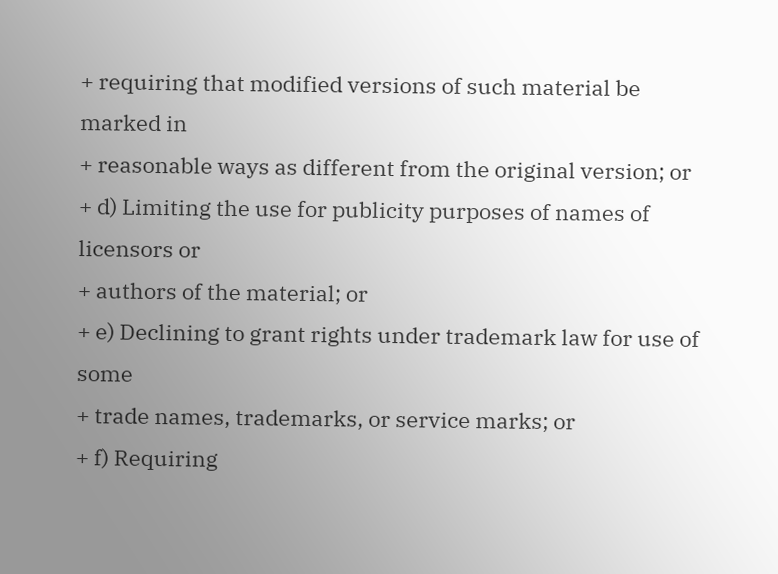+ requiring that modified versions of such material be marked in
+ reasonable ways as different from the original version; or
+ d) Limiting the use for publicity purposes of names of licensors or
+ authors of the material; or
+ e) Declining to grant rights under trademark law for use of some
+ trade names, trademarks, or service marks; or
+ f) Requiring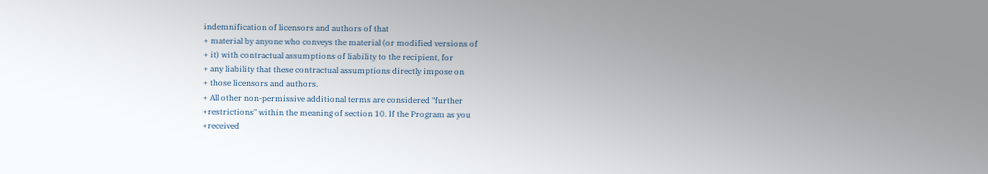indemnification of licensors and authors of that
+ material by anyone who conveys the material (or modified versions of
+ it) with contractual assumptions of liability to the recipient, for
+ any liability that these contractual assumptions directly impose on
+ those licensors and authors.
+ All other non-permissive additional terms are considered "further
+restrictions" within the meaning of section 10. If the Program as you
+received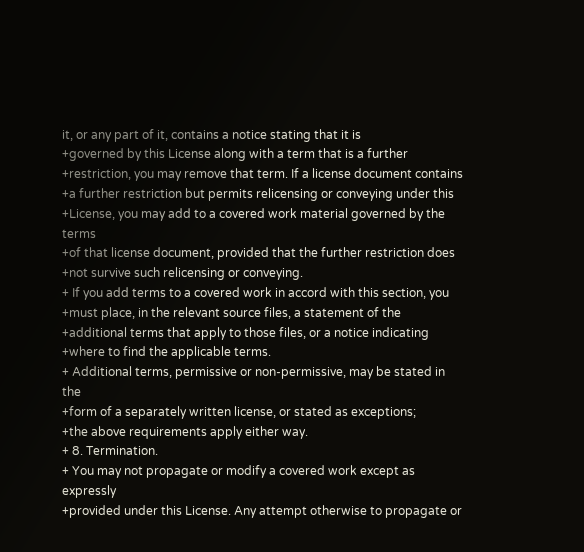it, or any part of it, contains a notice stating that it is
+governed by this License along with a term that is a further
+restriction, you may remove that term. If a license document contains
+a further restriction but permits relicensing or conveying under this
+License, you may add to a covered work material governed by the terms
+of that license document, provided that the further restriction does
+not survive such relicensing or conveying.
+ If you add terms to a covered work in accord with this section, you
+must place, in the relevant source files, a statement of the
+additional terms that apply to those files, or a notice indicating
+where to find the applicable terms.
+ Additional terms, permissive or non-permissive, may be stated in the
+form of a separately written license, or stated as exceptions;
+the above requirements apply either way.
+ 8. Termination.
+ You may not propagate or modify a covered work except as expressly
+provided under this License. Any attempt otherwise to propagate or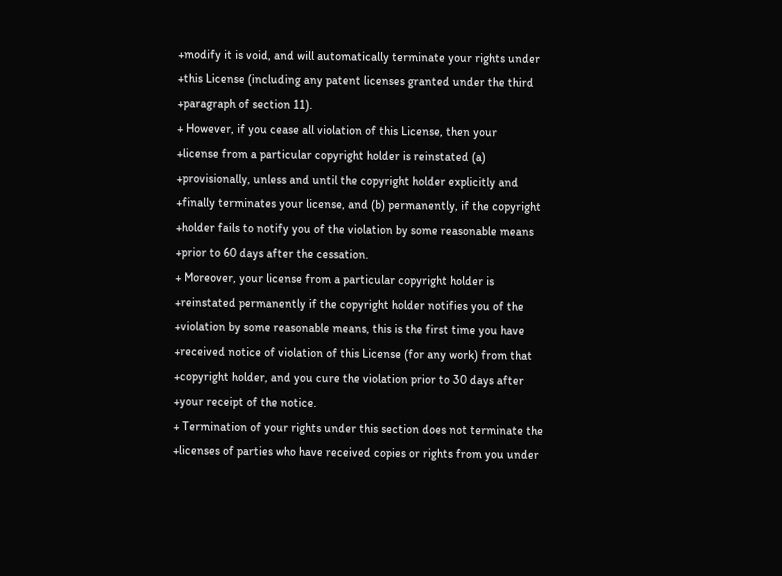+modify it is void, and will automatically terminate your rights under
+this License (including any patent licenses granted under the third
+paragraph of section 11).
+ However, if you cease all violation of this License, then your
+license from a particular copyright holder is reinstated (a)
+provisionally, unless and until the copyright holder explicitly and
+finally terminates your license, and (b) permanently, if the copyright
+holder fails to notify you of the violation by some reasonable means
+prior to 60 days after the cessation.
+ Moreover, your license from a particular copyright holder is
+reinstated permanently if the copyright holder notifies you of the
+violation by some reasonable means, this is the first time you have
+received notice of violation of this License (for any work) from that
+copyright holder, and you cure the violation prior to 30 days after
+your receipt of the notice.
+ Termination of your rights under this section does not terminate the
+licenses of parties who have received copies or rights from you under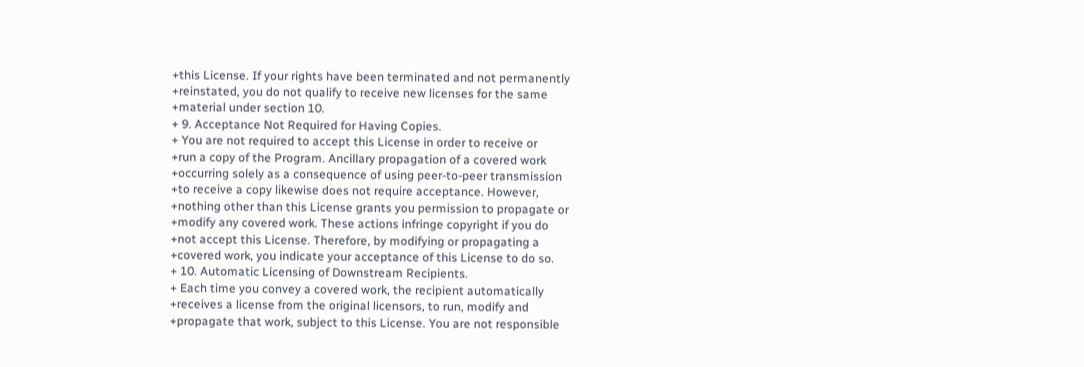+this License. If your rights have been terminated and not permanently
+reinstated, you do not qualify to receive new licenses for the same
+material under section 10.
+ 9. Acceptance Not Required for Having Copies.
+ You are not required to accept this License in order to receive or
+run a copy of the Program. Ancillary propagation of a covered work
+occurring solely as a consequence of using peer-to-peer transmission
+to receive a copy likewise does not require acceptance. However,
+nothing other than this License grants you permission to propagate or
+modify any covered work. These actions infringe copyright if you do
+not accept this License. Therefore, by modifying or propagating a
+covered work, you indicate your acceptance of this License to do so.
+ 10. Automatic Licensing of Downstream Recipients.
+ Each time you convey a covered work, the recipient automatically
+receives a license from the original licensors, to run, modify and
+propagate that work, subject to this License. You are not responsible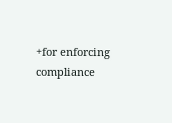+for enforcing compliance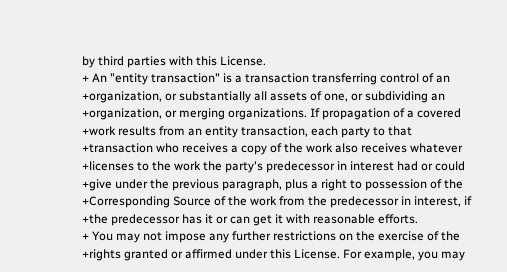by third parties with this License.
+ An "entity transaction" is a transaction transferring control of an
+organization, or substantially all assets of one, or subdividing an
+organization, or merging organizations. If propagation of a covered
+work results from an entity transaction, each party to that
+transaction who receives a copy of the work also receives whatever
+licenses to the work the party's predecessor in interest had or could
+give under the previous paragraph, plus a right to possession of the
+Corresponding Source of the work from the predecessor in interest, if
+the predecessor has it or can get it with reasonable efforts.
+ You may not impose any further restrictions on the exercise of the
+rights granted or affirmed under this License. For example, you may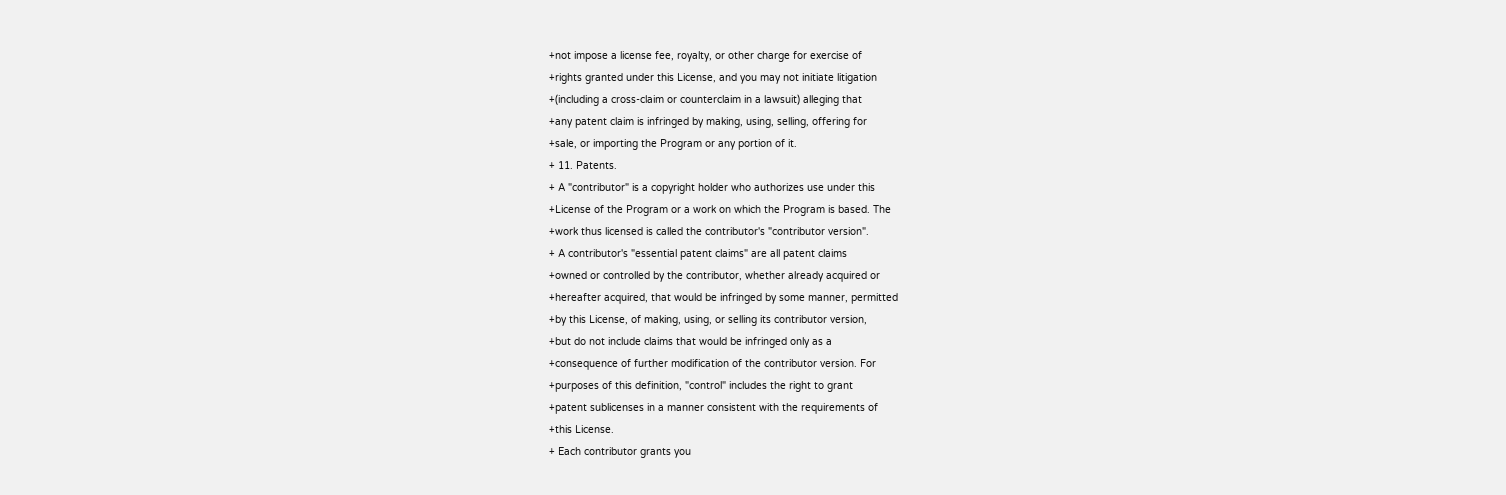+not impose a license fee, royalty, or other charge for exercise of
+rights granted under this License, and you may not initiate litigation
+(including a cross-claim or counterclaim in a lawsuit) alleging that
+any patent claim is infringed by making, using, selling, offering for
+sale, or importing the Program or any portion of it.
+ 11. Patents.
+ A "contributor" is a copyright holder who authorizes use under this
+License of the Program or a work on which the Program is based. The
+work thus licensed is called the contributor's "contributor version".
+ A contributor's "essential patent claims" are all patent claims
+owned or controlled by the contributor, whether already acquired or
+hereafter acquired, that would be infringed by some manner, permitted
+by this License, of making, using, or selling its contributor version,
+but do not include claims that would be infringed only as a
+consequence of further modification of the contributor version. For
+purposes of this definition, "control" includes the right to grant
+patent sublicenses in a manner consistent with the requirements of
+this License.
+ Each contributor grants you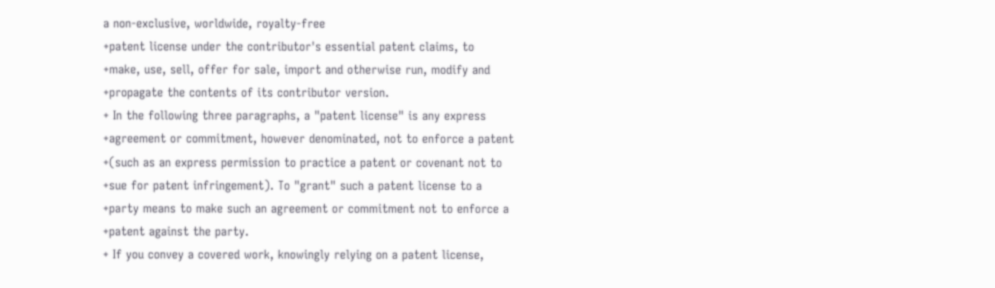a non-exclusive, worldwide, royalty-free
+patent license under the contributor's essential patent claims, to
+make, use, sell, offer for sale, import and otherwise run, modify and
+propagate the contents of its contributor version.
+ In the following three paragraphs, a "patent license" is any express
+agreement or commitment, however denominated, not to enforce a patent
+(such as an express permission to practice a patent or covenant not to
+sue for patent infringement). To "grant" such a patent license to a
+party means to make such an agreement or commitment not to enforce a
+patent against the party.
+ If you convey a covered work, knowingly relying on a patent license,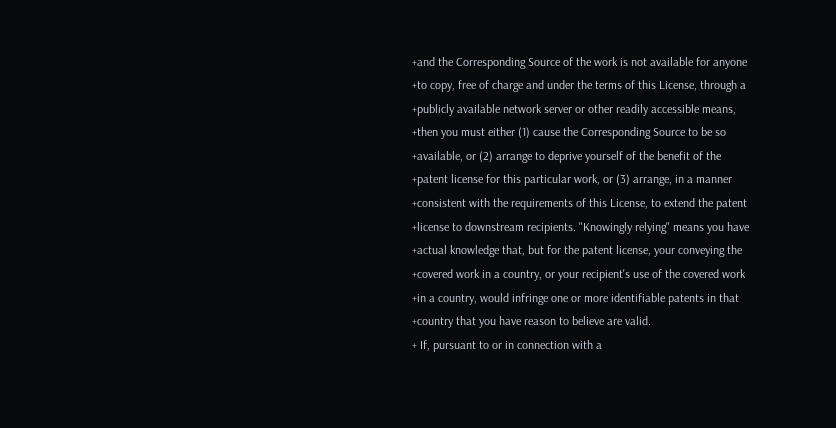+and the Corresponding Source of the work is not available for anyone
+to copy, free of charge and under the terms of this License, through a
+publicly available network server or other readily accessible means,
+then you must either (1) cause the Corresponding Source to be so
+available, or (2) arrange to deprive yourself of the benefit of the
+patent license for this particular work, or (3) arrange, in a manner
+consistent with the requirements of this License, to extend the patent
+license to downstream recipients. "Knowingly relying" means you have
+actual knowledge that, but for the patent license, your conveying the
+covered work in a country, or your recipient's use of the covered work
+in a country, would infringe one or more identifiable patents in that
+country that you have reason to believe are valid.
+ If, pursuant to or in connection with a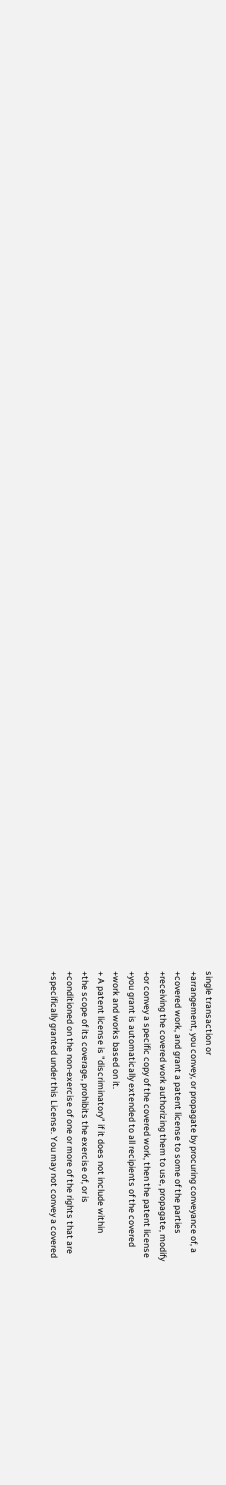single transaction or
+arrangement, you convey, or propagate by procuring conveyance of, a
+covered work, and grant a patent license to some of the parties
+receiving the covered work authorizing them to use, propagate, modify
+or convey a specific copy of the covered work, then the patent license
+you grant is automatically extended to all recipients of the covered
+work and works based on it.
+ A patent license is "discriminatory" if it does not include within
+the scope of its coverage, prohibits the exercise of, or is
+conditioned on the non-exercise of one or more of the rights that are
+specifically granted under this License. You may not convey a covered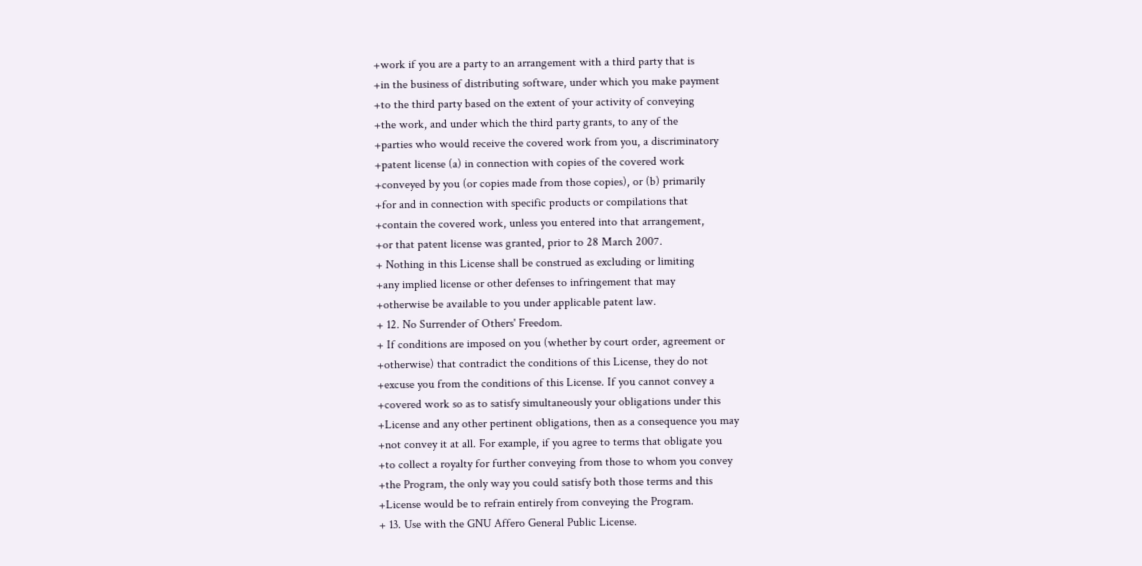+work if you are a party to an arrangement with a third party that is
+in the business of distributing software, under which you make payment
+to the third party based on the extent of your activity of conveying
+the work, and under which the third party grants, to any of the
+parties who would receive the covered work from you, a discriminatory
+patent license (a) in connection with copies of the covered work
+conveyed by you (or copies made from those copies), or (b) primarily
+for and in connection with specific products or compilations that
+contain the covered work, unless you entered into that arrangement,
+or that patent license was granted, prior to 28 March 2007.
+ Nothing in this License shall be construed as excluding or limiting
+any implied license or other defenses to infringement that may
+otherwise be available to you under applicable patent law.
+ 12. No Surrender of Others' Freedom.
+ If conditions are imposed on you (whether by court order, agreement or
+otherwise) that contradict the conditions of this License, they do not
+excuse you from the conditions of this License. If you cannot convey a
+covered work so as to satisfy simultaneously your obligations under this
+License and any other pertinent obligations, then as a consequence you may
+not convey it at all. For example, if you agree to terms that obligate you
+to collect a royalty for further conveying from those to whom you convey
+the Program, the only way you could satisfy both those terms and this
+License would be to refrain entirely from conveying the Program.
+ 13. Use with the GNU Affero General Public License.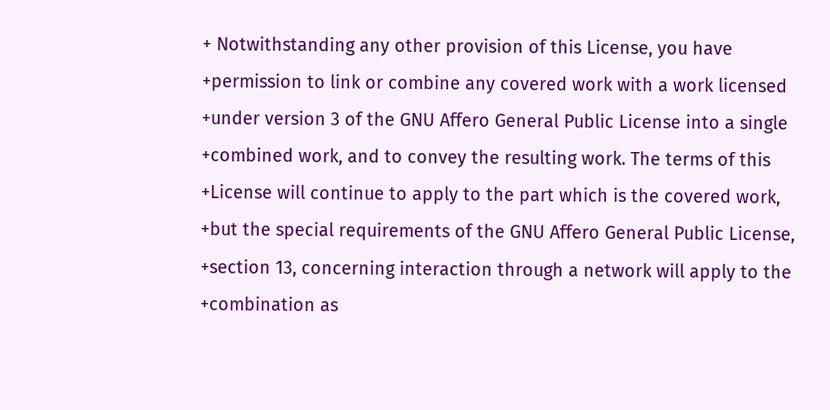+ Notwithstanding any other provision of this License, you have
+permission to link or combine any covered work with a work licensed
+under version 3 of the GNU Affero General Public License into a single
+combined work, and to convey the resulting work. The terms of this
+License will continue to apply to the part which is the covered work,
+but the special requirements of the GNU Affero General Public License,
+section 13, concerning interaction through a network will apply to the
+combination as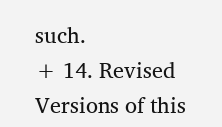such.
+ 14. Revised Versions of this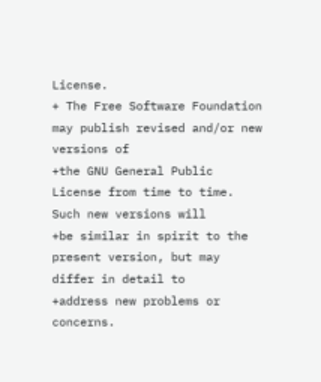License.
+ The Free Software Foundation may publish revised and/or new versions of
+the GNU General Public License from time to time. Such new versions will
+be similar in spirit to the present version, but may differ in detail to
+address new problems or concerns.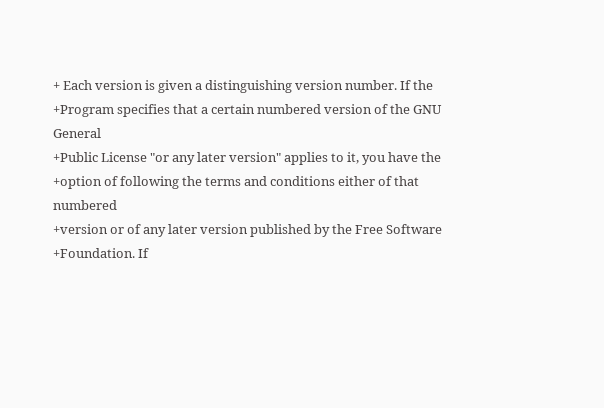+ Each version is given a distinguishing version number. If the
+Program specifies that a certain numbered version of the GNU General
+Public License "or any later version" applies to it, you have the
+option of following the terms and conditions either of that numbered
+version or of any later version published by the Free Software
+Foundation. If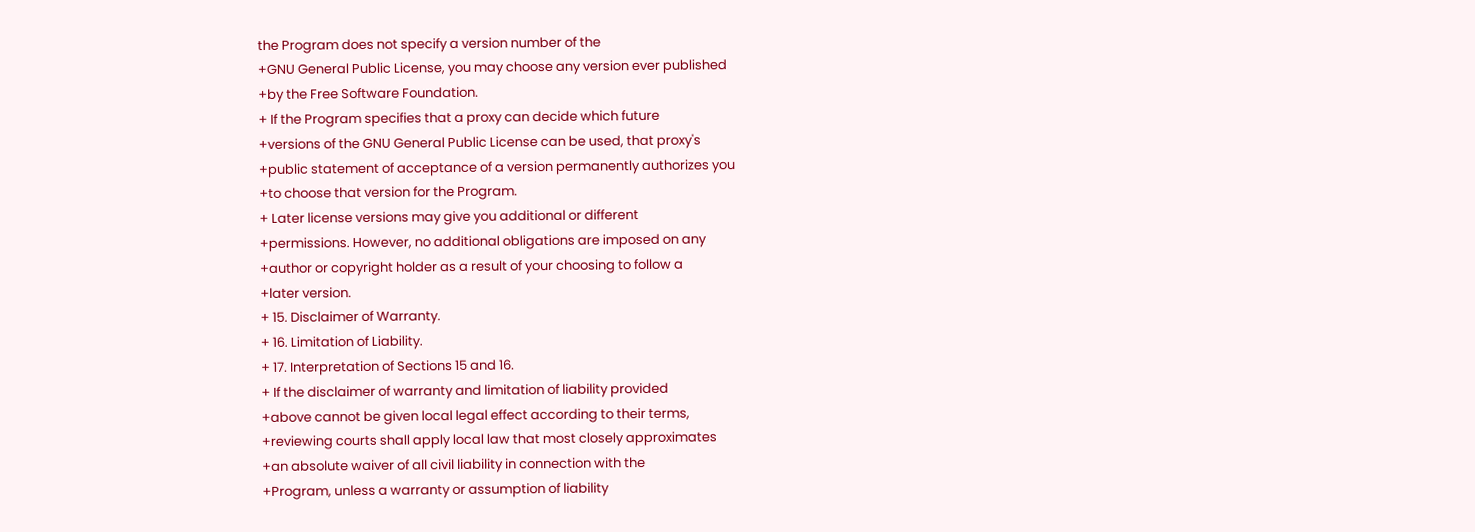the Program does not specify a version number of the
+GNU General Public License, you may choose any version ever published
+by the Free Software Foundation.
+ If the Program specifies that a proxy can decide which future
+versions of the GNU General Public License can be used, that proxy's
+public statement of acceptance of a version permanently authorizes you
+to choose that version for the Program.
+ Later license versions may give you additional or different
+permissions. However, no additional obligations are imposed on any
+author or copyright holder as a result of your choosing to follow a
+later version.
+ 15. Disclaimer of Warranty.
+ 16. Limitation of Liability.
+ 17. Interpretation of Sections 15 and 16.
+ If the disclaimer of warranty and limitation of liability provided
+above cannot be given local legal effect according to their terms,
+reviewing courts shall apply local law that most closely approximates
+an absolute waiver of all civil liability in connection with the
+Program, unless a warranty or assumption of liability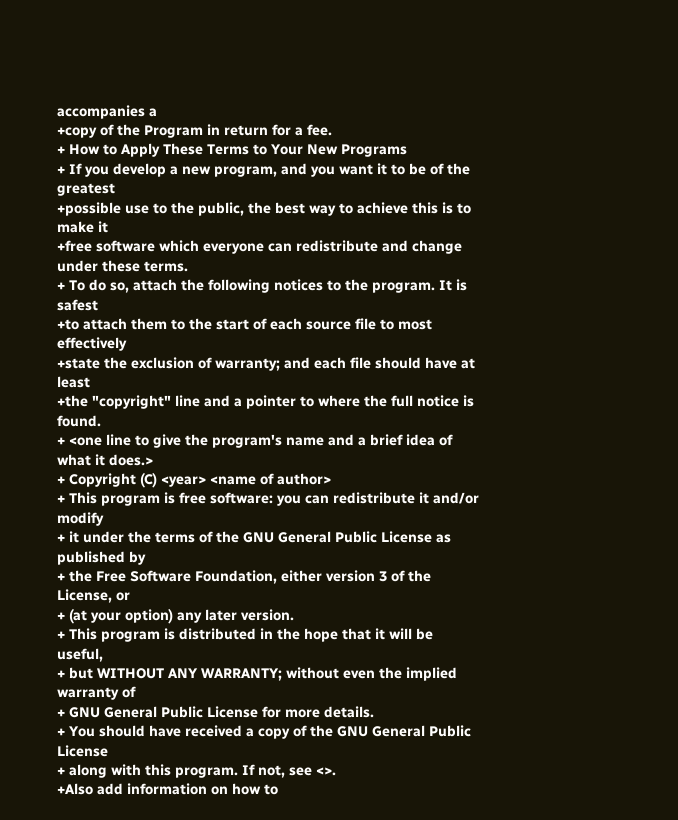accompanies a
+copy of the Program in return for a fee.
+ How to Apply These Terms to Your New Programs
+ If you develop a new program, and you want it to be of the greatest
+possible use to the public, the best way to achieve this is to make it
+free software which everyone can redistribute and change under these terms.
+ To do so, attach the following notices to the program. It is safest
+to attach them to the start of each source file to most effectively
+state the exclusion of warranty; and each file should have at least
+the "copyright" line and a pointer to where the full notice is found.
+ <one line to give the program's name and a brief idea of what it does.>
+ Copyright (C) <year> <name of author>
+ This program is free software: you can redistribute it and/or modify
+ it under the terms of the GNU General Public License as published by
+ the Free Software Foundation, either version 3 of the License, or
+ (at your option) any later version.
+ This program is distributed in the hope that it will be useful,
+ but WITHOUT ANY WARRANTY; without even the implied warranty of
+ GNU General Public License for more details.
+ You should have received a copy of the GNU General Public License
+ along with this program. If not, see <>.
+Also add information on how to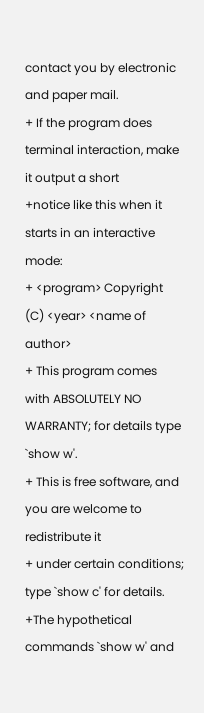contact you by electronic and paper mail.
+ If the program does terminal interaction, make it output a short
+notice like this when it starts in an interactive mode:
+ <program> Copyright (C) <year> <name of author>
+ This program comes with ABSOLUTELY NO WARRANTY; for details type `show w'.
+ This is free software, and you are welcome to redistribute it
+ under certain conditions; type `show c' for details.
+The hypothetical commands `show w' and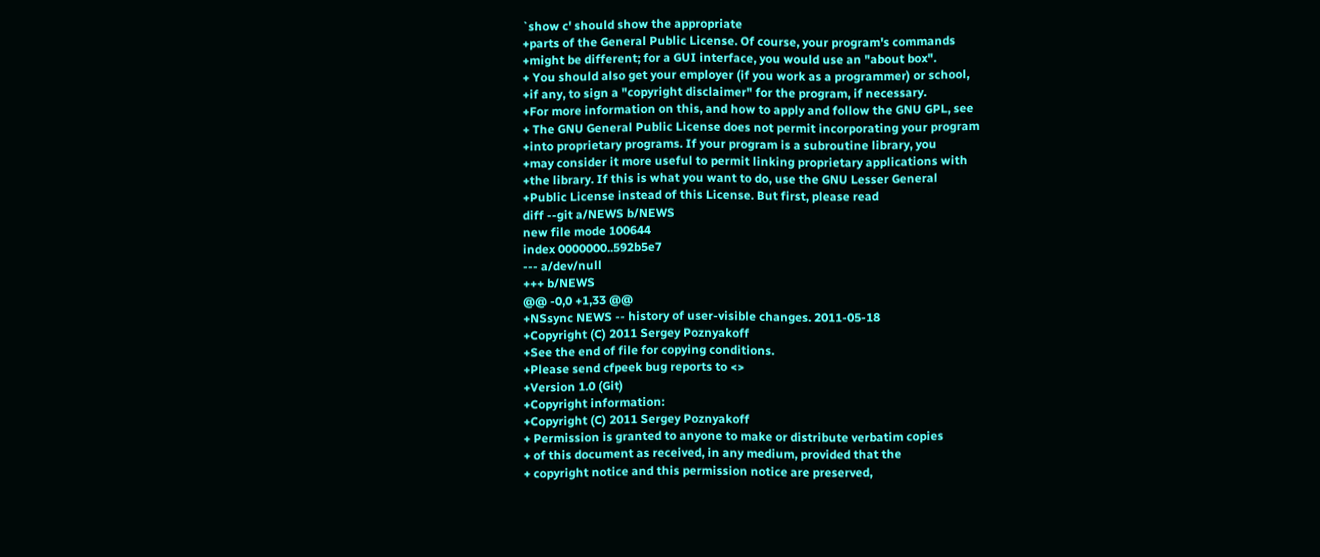`show c' should show the appropriate
+parts of the General Public License. Of course, your program's commands
+might be different; for a GUI interface, you would use an "about box".
+ You should also get your employer (if you work as a programmer) or school,
+if any, to sign a "copyright disclaimer" for the program, if necessary.
+For more information on this, and how to apply and follow the GNU GPL, see
+ The GNU General Public License does not permit incorporating your program
+into proprietary programs. If your program is a subroutine library, you
+may consider it more useful to permit linking proprietary applications with
+the library. If this is what you want to do, use the GNU Lesser General
+Public License instead of this License. But first, please read
diff --git a/NEWS b/NEWS
new file mode 100644
index 0000000..592b5e7
--- a/dev/null
+++ b/NEWS
@@ -0,0 +1,33 @@
+NSsync NEWS -- history of user-visible changes. 2011-05-18
+Copyright (C) 2011 Sergey Poznyakoff
+See the end of file for copying conditions.
+Please send cfpeek bug reports to <>
+Version 1.0 (Git)
+Copyright information:
+Copyright (C) 2011 Sergey Poznyakoff
+ Permission is granted to anyone to make or distribute verbatim copies
+ of this document as received, in any medium, provided that the
+ copyright notice and this permission notice are preserved,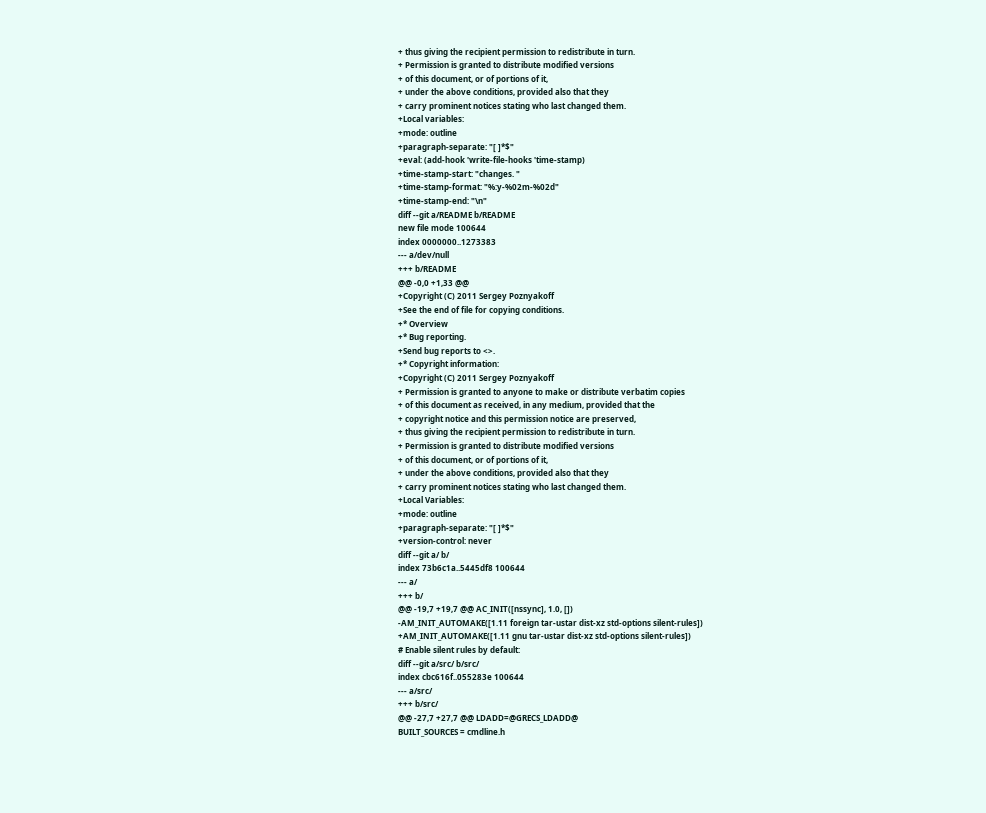+ thus giving the recipient permission to redistribute in turn.
+ Permission is granted to distribute modified versions
+ of this document, or of portions of it,
+ under the above conditions, provided also that they
+ carry prominent notices stating who last changed them.
+Local variables:
+mode: outline
+paragraph-separate: "[ ]*$"
+eval: (add-hook 'write-file-hooks 'time-stamp)
+time-stamp-start: "changes. "
+time-stamp-format: "%:y-%02m-%02d"
+time-stamp-end: "\n"
diff --git a/README b/README
new file mode 100644
index 0000000..1273383
--- a/dev/null
+++ b/README
@@ -0,0 +1,33 @@
+Copyright (C) 2011 Sergey Poznyakoff
+See the end of file for copying conditions.
+* Overview
+* Bug reporting.
+Send bug reports to <>.
+* Copyright information:
+Copyright (C) 2011 Sergey Poznyakoff
+ Permission is granted to anyone to make or distribute verbatim copies
+ of this document as received, in any medium, provided that the
+ copyright notice and this permission notice are preserved,
+ thus giving the recipient permission to redistribute in turn.
+ Permission is granted to distribute modified versions
+ of this document, or of portions of it,
+ under the above conditions, provided also that they
+ carry prominent notices stating who last changed them.
+Local Variables:
+mode: outline
+paragraph-separate: "[ ]*$"
+version-control: never
diff --git a/ b/
index 73b6c1a..5445df8 100644
--- a/
+++ b/
@@ -19,7 +19,7 @@ AC_INIT([nssync], 1.0, [])
-AM_INIT_AUTOMAKE([1.11 foreign tar-ustar dist-xz std-options silent-rules])
+AM_INIT_AUTOMAKE([1.11 gnu tar-ustar dist-xz std-options silent-rules])
# Enable silent rules by default:
diff --git a/src/ b/src/
index cbc616f..055283e 100644
--- a/src/
+++ b/src/
@@ -27,7 +27,7 @@ LDADD=@GRECS_LDADD@
BUILT_SOURCES = cmdline.h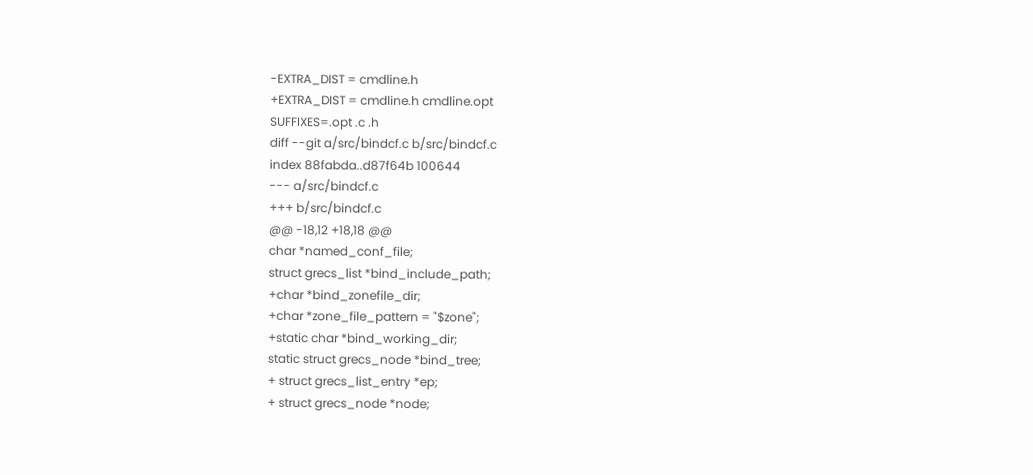-EXTRA_DIST = cmdline.h
+EXTRA_DIST = cmdline.h cmdline.opt
SUFFIXES=.opt .c .h
diff --git a/src/bindcf.c b/src/bindcf.c
index 88fabda..d87f64b 100644
--- a/src/bindcf.c
+++ b/src/bindcf.c
@@ -18,12 +18,18 @@
char *named_conf_file;
struct grecs_list *bind_include_path;
+char *bind_zonefile_dir;
+char *zone_file_pattern = "$zone";
+static char *bind_working_dir;
static struct grecs_node *bind_tree;
+ struct grecs_list_entry *ep;
+ struct grecs_node *node;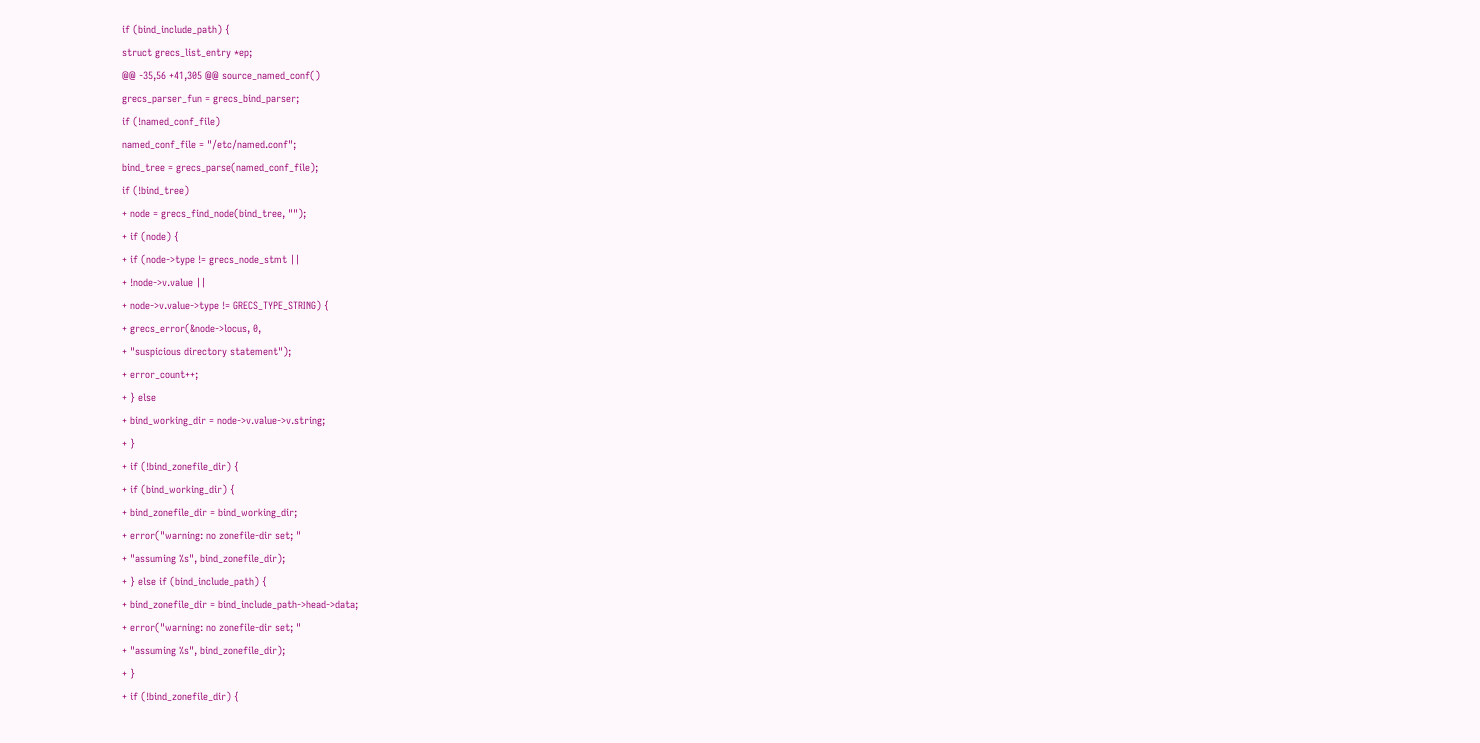if (bind_include_path) {
struct grecs_list_entry *ep;
@@ -35,56 +41,305 @@ source_named_conf()
grecs_parser_fun = grecs_bind_parser;
if (!named_conf_file)
named_conf_file = "/etc/named.conf";
bind_tree = grecs_parse(named_conf_file);
if (!bind_tree)
+ node = grecs_find_node(bind_tree, "");
+ if (node) {
+ if (node->type != grecs_node_stmt ||
+ !node->v.value ||
+ node->v.value->type != GRECS_TYPE_STRING) {
+ grecs_error(&node->locus, 0,
+ "suspicious directory statement");
+ error_count++;
+ } else
+ bind_working_dir = node->v.value->v.string;
+ }
+ if (!bind_zonefile_dir) {
+ if (bind_working_dir) {
+ bind_zonefile_dir = bind_working_dir;
+ error("warning: no zonefile-dir set; "
+ "assuming %s", bind_zonefile_dir);
+ } else if (bind_include_path) {
+ bind_zonefile_dir = bind_include_path->head->data;
+ error("warning: no zonefile-dir set; "
+ "assuming %s", bind_zonefile_dir);
+ }
+ if (!bind_zonefile_dir) {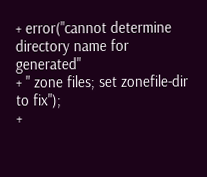+ error("cannot determine directory name for generated"
+ " zone files; set zonefile-dir to fix");
+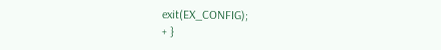exit(EX_CONFIG);
+ }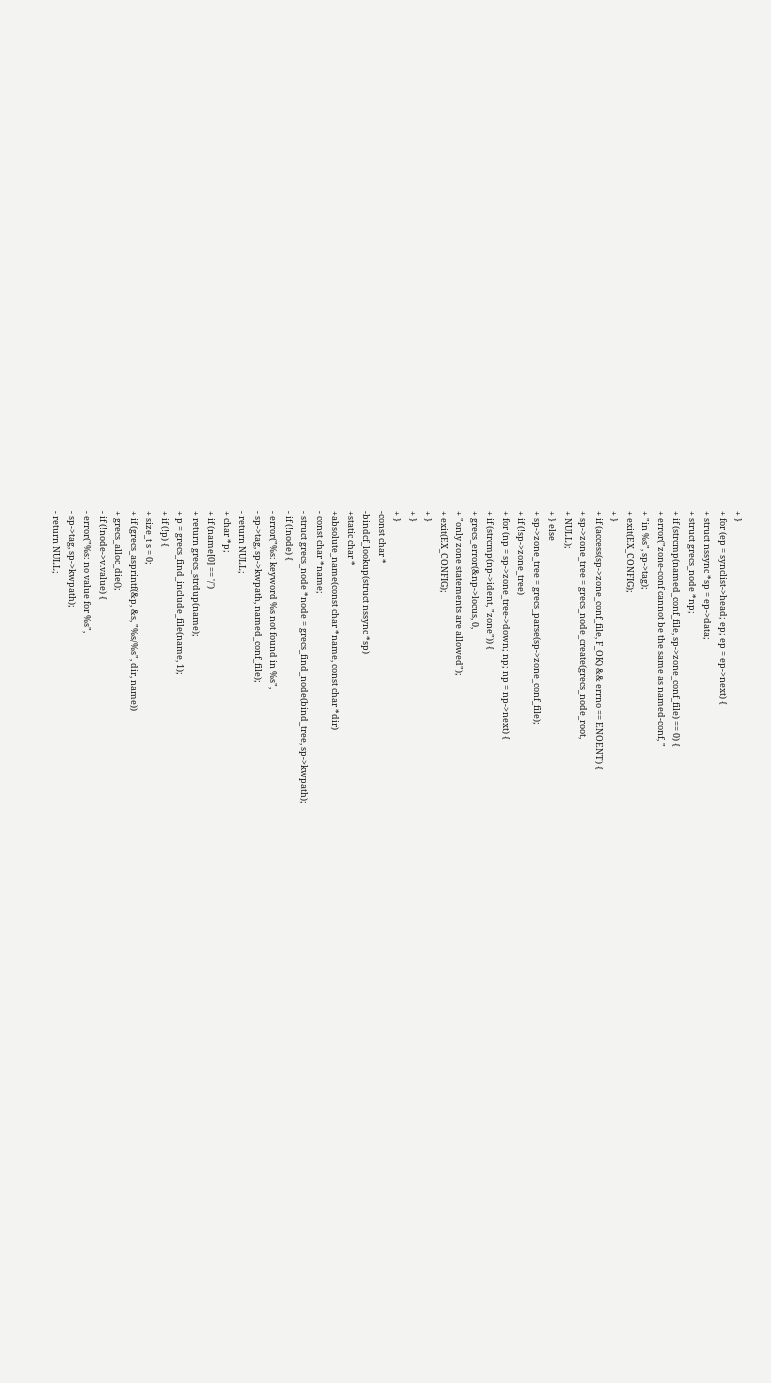+ }
+ for (ep = synclist->head; ep; ep = ep->next) {
+ struct nssync *sp = ep->data;
+ struct grecs_node *np;
+ if (strcmp(named_conf_file, sp->zone_conf_file) == 0) {
+ error("zone-conf cannot be the same as named-conf, "
+ "in %s", sp->tag);
+ exit(EX_CONFIG);
+ }
+ if (access(sp->zone_conf_file, F_OK) && errno == ENOENT) {
+ sp->zone_tree = grecs_node_create(grecs_node_root,
+ NULL);
+ } else
+ sp->zone_tree = grecs_parse(sp->zone_conf_file);
+ if (!sp->zone_tree)
+ for (np = sp->zone_tree->down; np; np = np->next) {
+ if (strcmp(np->ident, "zone")) {
+ grecs_error(&np->locus, 0,
+ "only zone statements are allowed");
+ exit(EX_CONFIG);
+ }
+ }
+ }
-const char *
-bindcf_lookup(struct nssync *sp)
+static char *
+absolute_name(const char *name, const char *dir)
- const char *name;
- struct grecs_node *node = grecs_find_node(bind_tree, sp->kwpath);
- if (!node) {
- error("%s: keyword %s not found in %s",
- sp->tag, sp->kwpath, named_conf_file);
- return NULL;
+ char *p;
+ if (name[0] == '/')
+ return grecs_strdup(name);
+ p = grecs_find_include_file(name, 1);
+ if (!p) {
+ size_t s = 0;
+ if (grecs_asprintf(&p, &s, "%s/%s", dir, name))
+ grecs_alloc_die();
- if (!node->v.value) {
- error("%s: no value for %s",
- sp->tag, sp->kwpath);
- return NULL;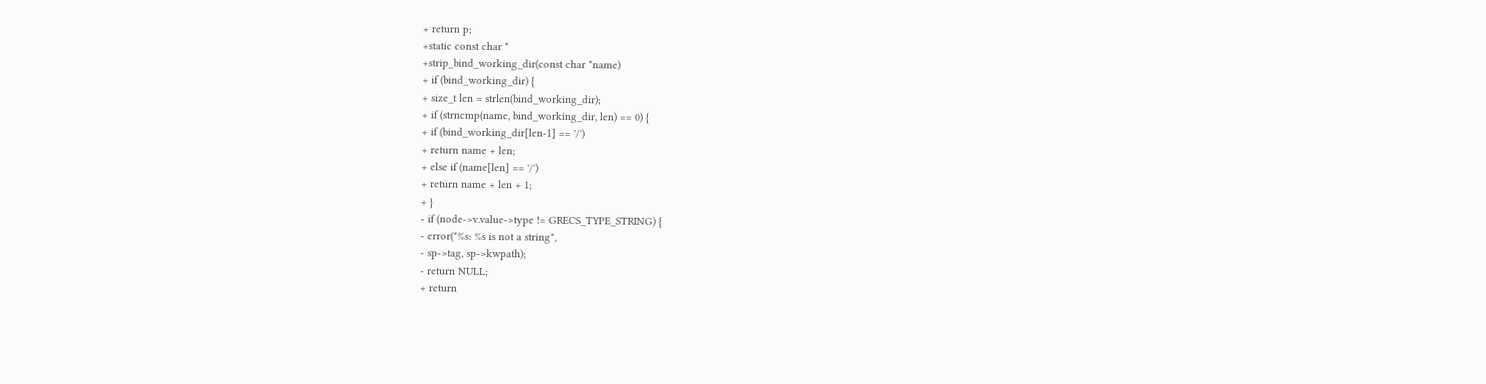+ return p;
+static const char *
+strip_bind_working_dir(const char *name)
+ if (bind_working_dir) {
+ size_t len = strlen(bind_working_dir);
+ if (strncmp(name, bind_working_dir, len) == 0) {
+ if (bind_working_dir[len-1] == '/')
+ return name + len;
+ else if (name[len] == '/')
+ return name + len + 1;
+ }
- if (node->v.value->type != GRECS_TYPE_STRING) {
- error("%s: %s is not a string",
- sp->tag, sp->kwpath);
- return NULL;
+ return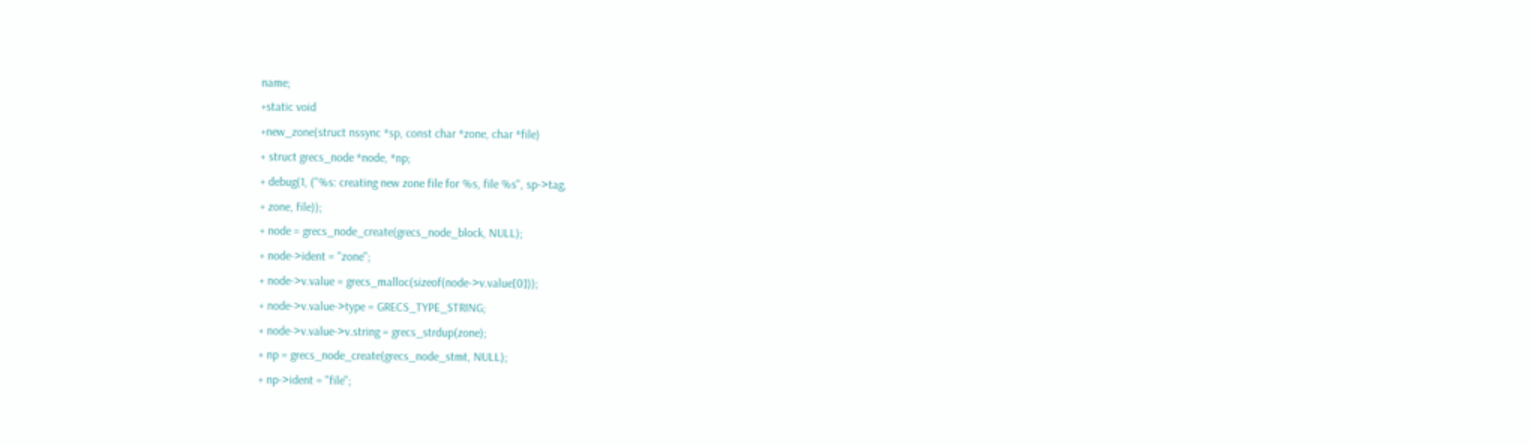name;
+static void
+new_zone(struct nssync *sp, const char *zone, char *file)
+ struct grecs_node *node, *np;
+ debug(1, ("%s: creating new zone file for %s, file %s", sp->tag,
+ zone, file));
+ node = grecs_node_create(grecs_node_block, NULL);
+ node->ident = "zone";
+ node->v.value = grecs_malloc(sizeof(node->v.value[0]));
+ node->v.value->type = GRECS_TYPE_STRING;
+ node->v.value->v.string = grecs_strdup(zone);
+ np = grecs_node_create(grecs_node_stmt, NULL);
+ np->ident = "file";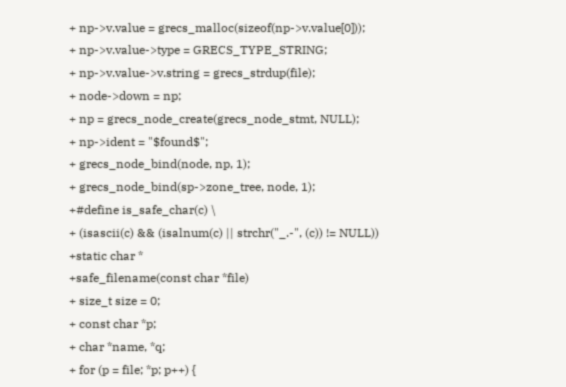+ np->v.value = grecs_malloc(sizeof(np->v.value[0]));
+ np->v.value->type = GRECS_TYPE_STRING;
+ np->v.value->v.string = grecs_strdup(file);
+ node->down = np;
+ np = grecs_node_create(grecs_node_stmt, NULL);
+ np->ident = "$found$";
+ grecs_node_bind(node, np, 1);
+ grecs_node_bind(sp->zone_tree, node, 1);
+#define is_safe_char(c) \
+ (isascii(c) && (isalnum(c) || strchr("_.-", (c)) != NULL))
+static char *
+safe_filename(const char *file)
+ size_t size = 0;
+ const char *p;
+ char *name, *q;
+ for (p = file; *p; p++) {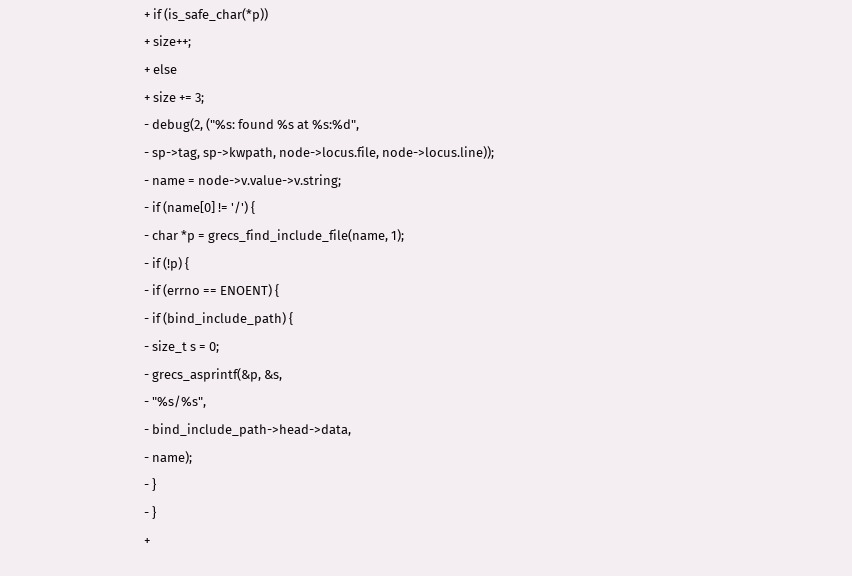+ if (is_safe_char(*p))
+ size++;
+ else
+ size += 3;
- debug(2, ("%s: found %s at %s:%d",
- sp->tag, sp->kwpath, node->locus.file, node->locus.line));
- name = node->v.value->v.string;
- if (name[0] != '/') {
- char *p = grecs_find_include_file(name, 1);
- if (!p) {
- if (errno == ENOENT) {
- if (bind_include_path) {
- size_t s = 0;
- grecs_asprintf(&p, &s,
- "%s/%s",
- bind_include_path->head->data,
- name);
- }
- }
+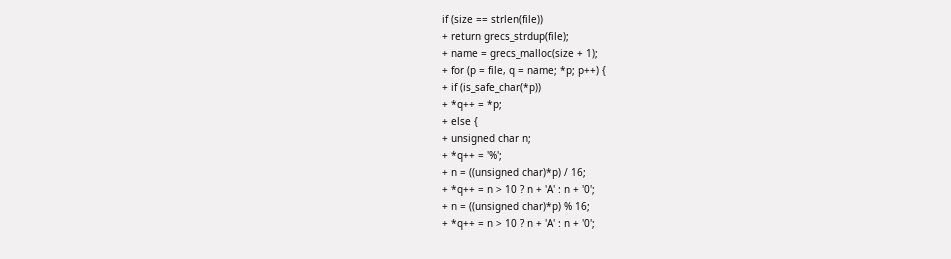if (size == strlen(file))
+ return grecs_strdup(file);
+ name = grecs_malloc(size + 1);
+ for (p = file, q = name; *p; p++) {
+ if (is_safe_char(*p))
+ *q++ = *p;
+ else {
+ unsigned char n;
+ *q++ = '%';
+ n = ((unsigned char)*p) / 16;
+ *q++ = n > 10 ? n + 'A' : n + '0';
+ n = ((unsigned char)*p) % 16;
+ *q++ = n > 10 ? n + 'A' : n + '0';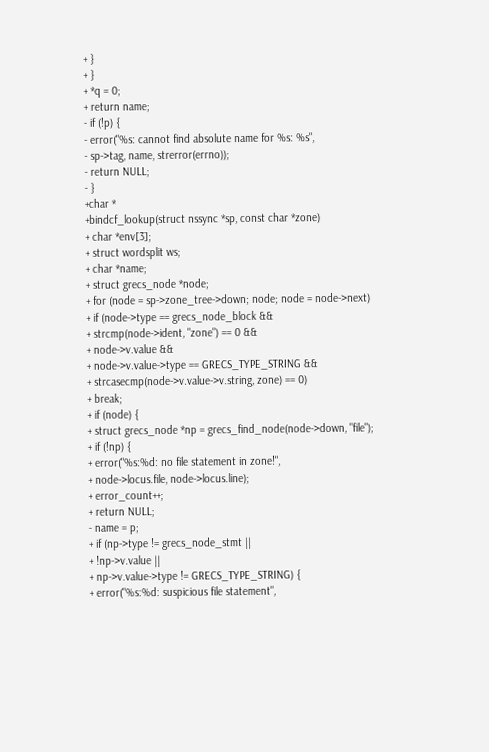+ }
+ }
+ *q = 0;
+ return name;
- if (!p) {
- error("%s: cannot find absolute name for %s: %s",
- sp->tag, name, strerror(errno));
- return NULL;
- }
+char *
+bindcf_lookup(struct nssync *sp, const char *zone)
+ char *env[3];
+ struct wordsplit ws;
+ char *name;
+ struct grecs_node *node;
+ for (node = sp->zone_tree->down; node; node = node->next)
+ if (node->type == grecs_node_block &&
+ strcmp(node->ident, "zone") == 0 &&
+ node->v.value &&
+ node->v.value->type == GRECS_TYPE_STRING &&
+ strcasecmp(node->v.value->v.string, zone) == 0)
+ break;
+ if (node) {
+ struct grecs_node *np = grecs_find_node(node->down, "file");
+ if (!np) {
+ error("%s:%d: no file statement in zone!",
+ node->locus.file, node->locus.line);
+ error_count++;
+ return NULL;
- name = p;
+ if (np->type != grecs_node_stmt ||
+ !np->v.value ||
+ np->v.value->type != GRECS_TYPE_STRING) {
+ error("%s:%d: suspicious file statement",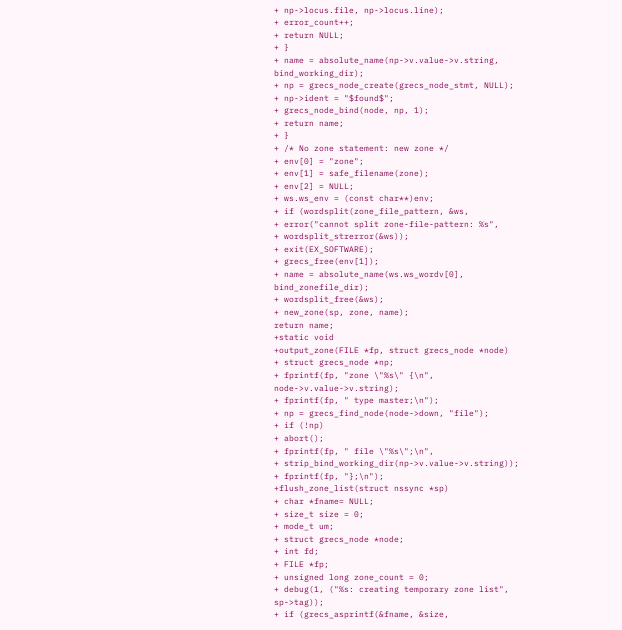+ np->locus.file, np->locus.line);
+ error_count++;
+ return NULL;
+ }
+ name = absolute_name(np->v.value->v.string, bind_working_dir);
+ np = grecs_node_create(grecs_node_stmt, NULL);
+ np->ident = "$found$";
+ grecs_node_bind(node, np, 1);
+ return name;
+ }
+ /* No zone statement: new zone */
+ env[0] = "zone";
+ env[1] = safe_filename(zone);
+ env[2] = NULL;
+ ws.ws_env = (const char**)env;
+ if (wordsplit(zone_file_pattern, &ws,
+ error("cannot split zone-file-pattern: %s",
+ wordsplit_strerror(&ws));
+ exit(EX_SOFTWARE);
+ grecs_free(env[1]);
+ name = absolute_name(ws.ws_wordv[0], bind_zonefile_dir);
+ wordsplit_free(&ws);
+ new_zone(sp, zone, name);
return name;
+static void
+output_zone(FILE *fp, struct grecs_node *node)
+ struct grecs_node *np;
+ fprintf(fp, "zone \"%s\" {\n", node->v.value->v.string);
+ fprintf(fp, " type master;\n");
+ np = grecs_find_node(node->down, "file");
+ if (!np)
+ abort();
+ fprintf(fp, " file \"%s\";\n",
+ strip_bind_working_dir(np->v.value->v.string));
+ fprintf(fp, "};\n");
+flush_zone_list(struct nssync *sp)
+ char *fname= NULL;
+ size_t size = 0;
+ mode_t um;
+ struct grecs_node *node;
+ int fd;
+ FILE *fp;
+ unsigned long zone_count = 0;
+ debug(1, ("%s: creating temporary zone list", sp->tag));
+ if (grecs_asprintf(&fname, &size,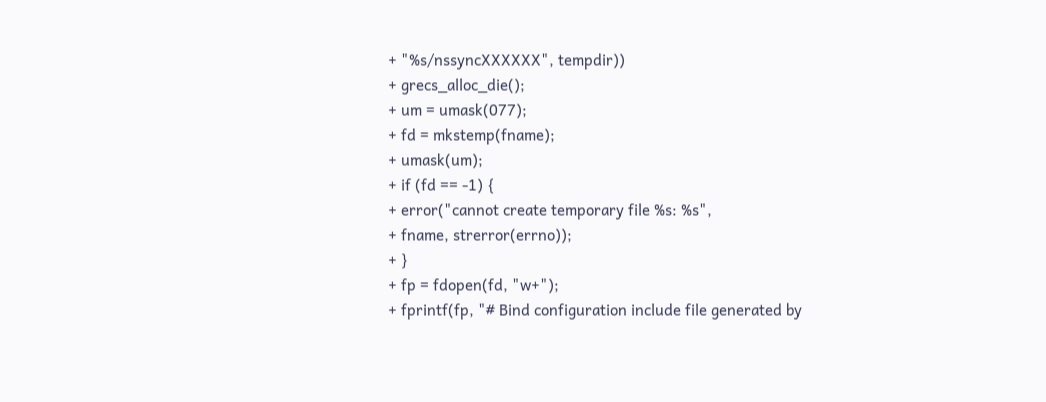+ "%s/nssyncXXXXXX", tempdir))
+ grecs_alloc_die();
+ um = umask(077);
+ fd = mkstemp(fname);
+ umask(um);
+ if (fd == -1) {
+ error("cannot create temporary file %s: %s",
+ fname, strerror(errno));
+ }
+ fp = fdopen(fd, "w+");
+ fprintf(fp, "# Bind configuration include file generated by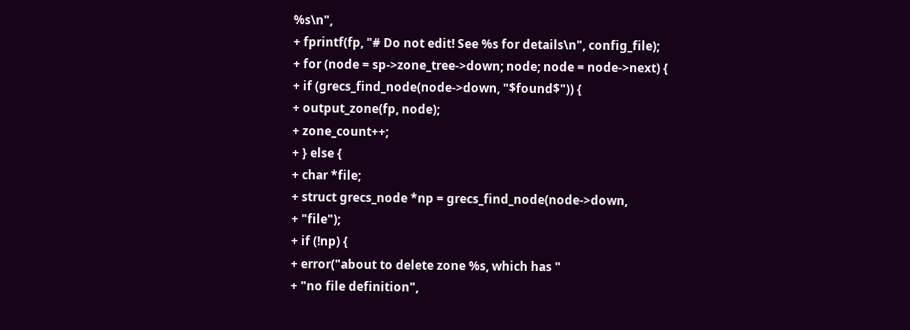%s\n",
+ fprintf(fp, "# Do not edit! See %s for details\n", config_file);
+ for (node = sp->zone_tree->down; node; node = node->next) {
+ if (grecs_find_node(node->down, "$found$")) {
+ output_zone(fp, node);
+ zone_count++;
+ } else {
+ char *file;
+ struct grecs_node *np = grecs_find_node(node->down,
+ "file");
+ if (!np) {
+ error("about to delete zone %s, which has "
+ "no file definition",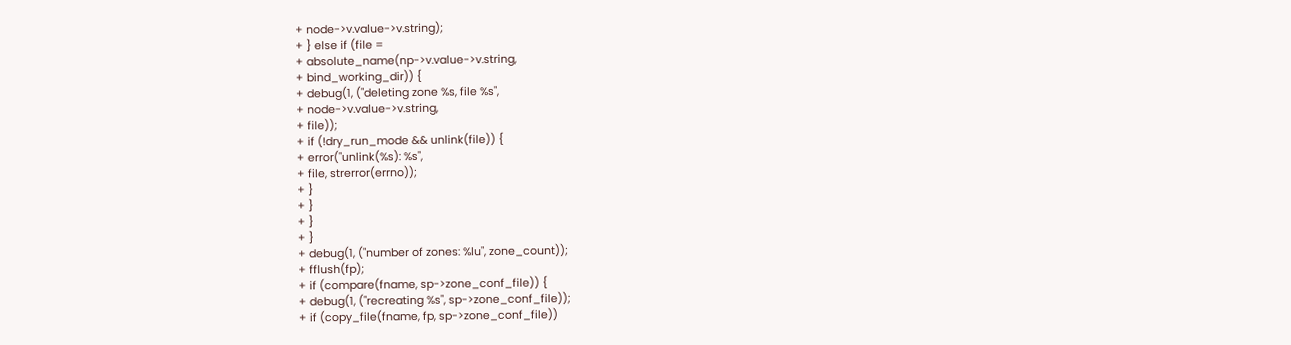+ node->v.value->v.string);
+ } else if (file =
+ absolute_name(np->v.value->v.string,
+ bind_working_dir)) {
+ debug(1, ("deleting zone %s, file %s",
+ node->v.value->v.string,
+ file));
+ if (!dry_run_mode && unlink(file)) {
+ error("unlink(%s): %s",
+ file, strerror(errno));
+ }
+ }
+ }
+ }
+ debug(1, ("number of zones: %lu", zone_count));
+ fflush(fp);
+ if (compare(fname, sp->zone_conf_file)) {
+ debug(1, ("recreating %s", sp->zone_conf_file));
+ if (copy_file(fname, fp, sp->zone_conf_file))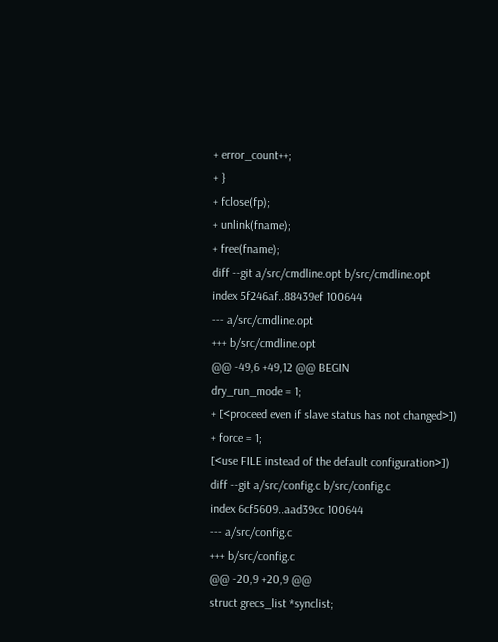+ error_count++;
+ }
+ fclose(fp);
+ unlink(fname);
+ free(fname);
diff --git a/src/cmdline.opt b/src/cmdline.opt
index 5f246af..88439ef 100644
--- a/src/cmdline.opt
+++ b/src/cmdline.opt
@@ -49,6 +49,12 @@ BEGIN
dry_run_mode = 1;
+ [<proceed even if slave status has not changed>])
+ force = 1;
[<use FILE instead of the default configuration>])
diff --git a/src/config.c b/src/config.c
index 6cf5609..aad39cc 100644
--- a/src/config.c
+++ b/src/config.c
@@ -20,9 +20,9 @@
struct grecs_list *synclist;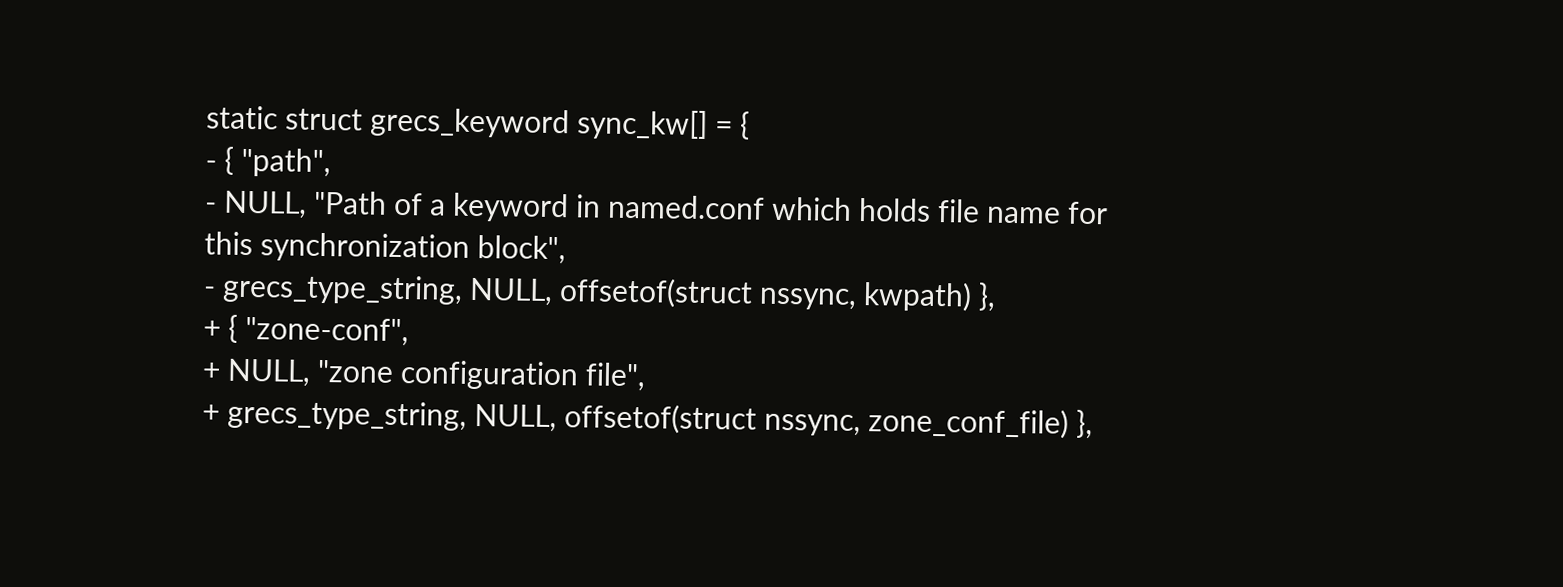static struct grecs_keyword sync_kw[] = {
- { "path",
- NULL, "Path of a keyword in named.conf which holds file name for this synchronization block",
- grecs_type_string, NULL, offsetof(struct nssync, kwpath) },
+ { "zone-conf",
+ NULL, "zone configuration file",
+ grecs_type_string, NULL, offsetof(struct nssync, zone_conf_file) },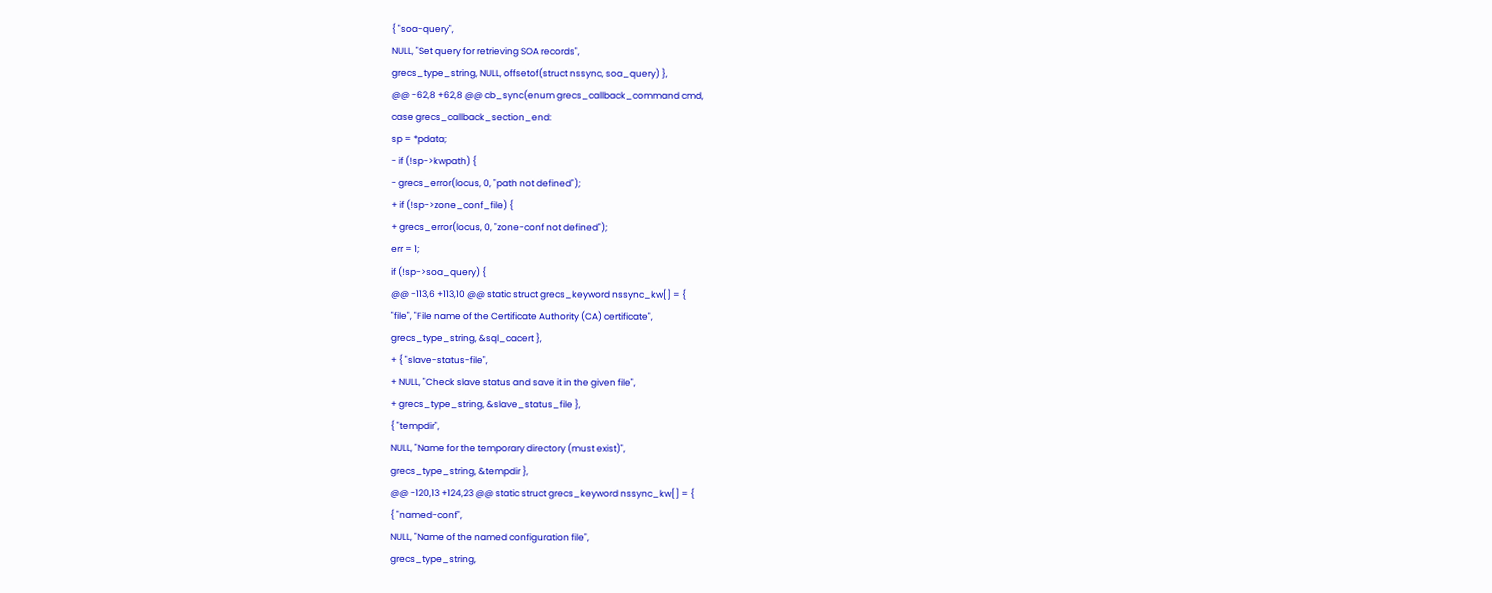{ "soa-query",
NULL, "Set query for retrieving SOA records",
grecs_type_string, NULL, offsetof(struct nssync, soa_query) },
@@ -62,8 +62,8 @@ cb_sync(enum grecs_callback_command cmd,
case grecs_callback_section_end:
sp = *pdata;
- if (!sp->kwpath) {
- grecs_error(locus, 0, "path not defined");
+ if (!sp->zone_conf_file) {
+ grecs_error(locus, 0, "zone-conf not defined");
err = 1;
if (!sp->soa_query) {
@@ -113,6 +113,10 @@ static struct grecs_keyword nssync_kw[] = {
"file", "File name of the Certificate Authority (CA) certificate",
grecs_type_string, &sql_cacert },
+ { "slave-status-file",
+ NULL, "Check slave status and save it in the given file",
+ grecs_type_string, &slave_status_file },
{ "tempdir",
NULL, "Name for the temporary directory (must exist)",
grecs_type_string, &tempdir },
@@ -120,13 +124,23 @@ static struct grecs_keyword nssync_kw[] = {
{ "named-conf",
NULL, "Name of the named configuration file",
grecs_type_string,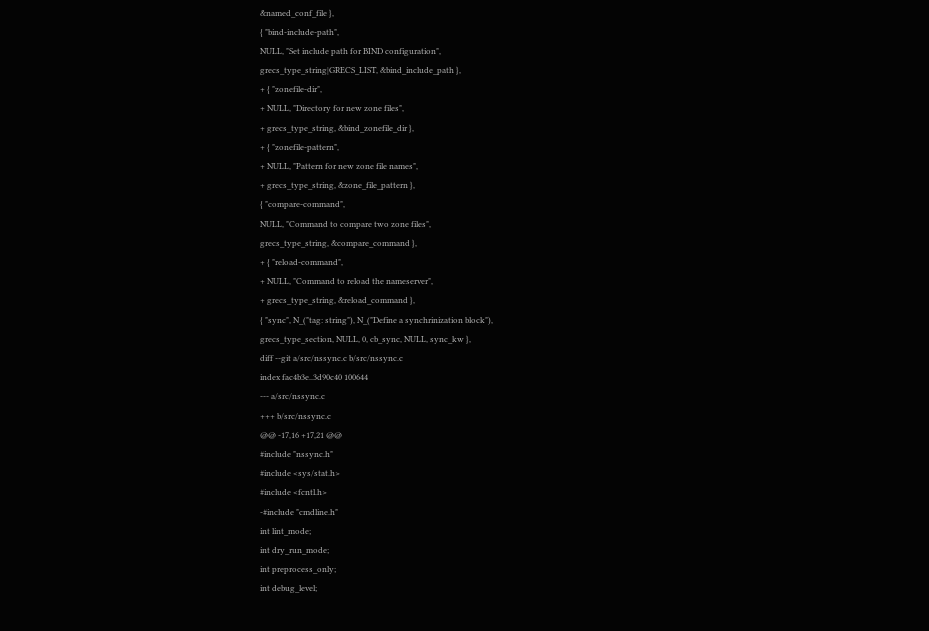&named_conf_file },
{ "bind-include-path",
NULL, "Set include path for BIND configuration",
grecs_type_string|GRECS_LIST, &bind_include_path },
+ { "zonefile-dir",
+ NULL, "Directory for new zone files",
+ grecs_type_string, &bind_zonefile_dir },
+ { "zonefile-pattern",
+ NULL, "Pattern for new zone file names",
+ grecs_type_string, &zone_file_pattern },
{ "compare-command",
NULL, "Command to compare two zone files",
grecs_type_string, &compare_command },
+ { "reload-command",
+ NULL, "Command to reload the nameserver",
+ grecs_type_string, &reload_command },
{ "sync", N_("tag: string"), N_("Define a synchrinization block"),
grecs_type_section, NULL, 0, cb_sync, NULL, sync_kw },
diff --git a/src/nssync.c b/src/nssync.c
index fac4b3e..3d90c40 100644
--- a/src/nssync.c
+++ b/src/nssync.c
@@ -17,16 +17,21 @@
#include "nssync.h"
#include <sys/stat.h>
#include <fcntl.h>
-#include "cmdline.h"
int lint_mode;
int dry_run_mode;
int preprocess_only;
int debug_level;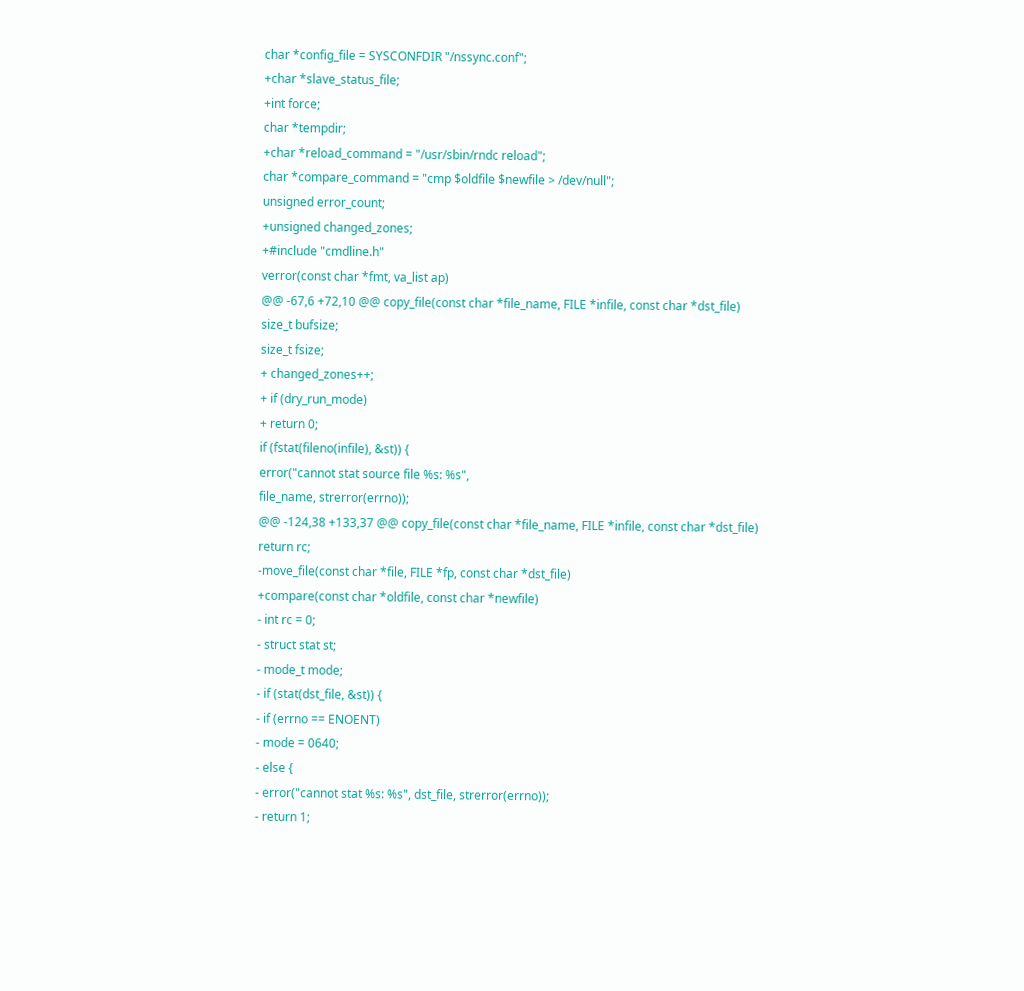char *config_file = SYSCONFDIR "/nssync.conf";
+char *slave_status_file;
+int force;
char *tempdir;
+char *reload_command = "/usr/sbin/rndc reload";
char *compare_command = "cmp $oldfile $newfile > /dev/null";
unsigned error_count;
+unsigned changed_zones;
+#include "cmdline.h"
verror(const char *fmt, va_list ap)
@@ -67,6 +72,10 @@ copy_file(const char *file_name, FILE *infile, const char *dst_file)
size_t bufsize;
size_t fsize;
+ changed_zones++;
+ if (dry_run_mode)
+ return 0;
if (fstat(fileno(infile), &st)) {
error("cannot stat source file %s: %s",
file_name, strerror(errno));
@@ -124,38 +133,37 @@ copy_file(const char *file_name, FILE *infile, const char *dst_file)
return rc;
-move_file(const char *file, FILE *fp, const char *dst_file)
+compare(const char *oldfile, const char *newfile)
- int rc = 0;
- struct stat st;
- mode_t mode;
- if (stat(dst_file, &st)) {
- if (errno == ENOENT)
- mode = 0640;
- else {
- error("cannot stat %s: %s", dst_file, strerror(errno));
- return 1;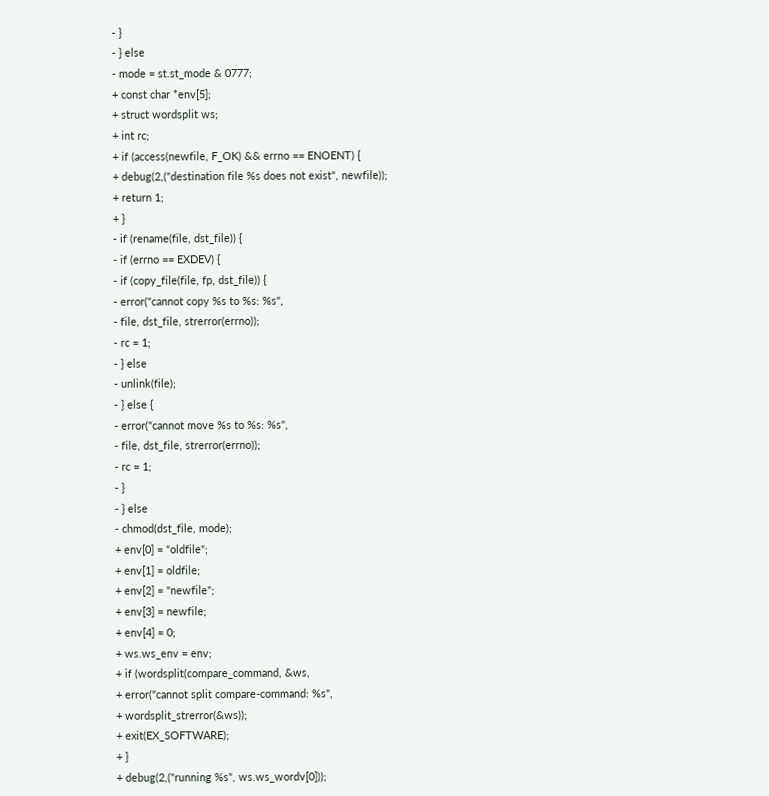- }
- } else
- mode = st.st_mode & 0777;
+ const char *env[5];
+ struct wordsplit ws;
+ int rc;
+ if (access(newfile, F_OK) && errno == ENOENT) {
+ debug(2,("destination file %s does not exist", newfile));
+ return 1;
+ }
- if (rename(file, dst_file)) {
- if (errno == EXDEV) {
- if (copy_file(file, fp, dst_file)) {
- error("cannot copy %s to %s: %s",
- file, dst_file, strerror(errno));
- rc = 1;
- } else
- unlink(file);
- } else {
- error("cannot move %s to %s: %s",
- file, dst_file, strerror(errno));
- rc = 1;
- }
- } else
- chmod(dst_file, mode);
+ env[0] = "oldfile";
+ env[1] = oldfile;
+ env[2] = "newfile";
+ env[3] = newfile;
+ env[4] = 0;
+ ws.ws_env = env;
+ if (wordsplit(compare_command, &ws,
+ error("cannot split compare-command: %s",
+ wordsplit_strerror(&ws));
+ exit(EX_SOFTWARE);
+ }
+ debug(2,("running %s", ws.ws_wordv[0]));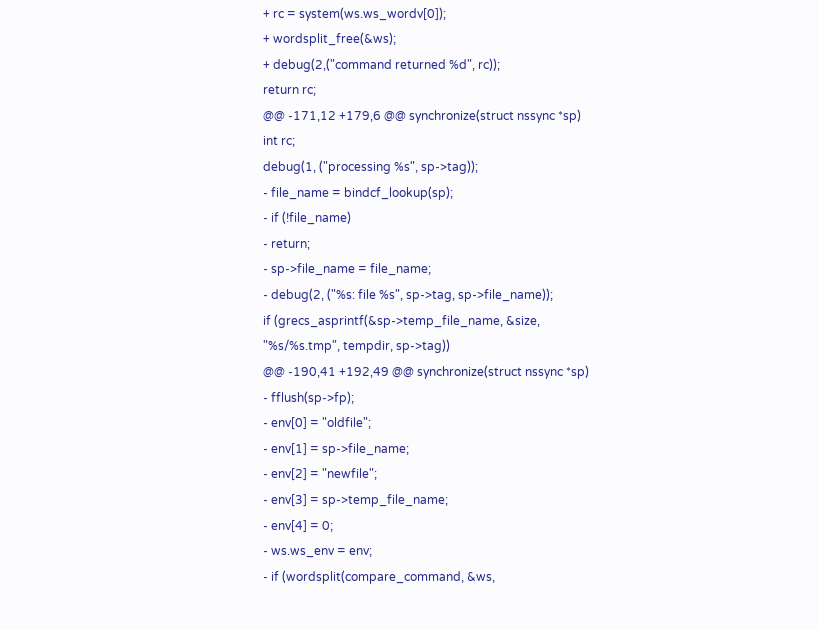+ rc = system(ws.ws_wordv[0]);
+ wordsplit_free(&ws);
+ debug(2,("command returned %d", rc));
return rc;
@@ -171,12 +179,6 @@ synchronize(struct nssync *sp)
int rc;
debug(1, ("processing %s", sp->tag));
- file_name = bindcf_lookup(sp);
- if (!file_name)
- return;
- sp->file_name = file_name;
- debug(2, ("%s: file %s", sp->tag, sp->file_name));
if (grecs_asprintf(&sp->temp_file_name, &size,
"%s/%s.tmp", tempdir, sp->tag))
@@ -190,41 +192,49 @@ synchronize(struct nssync *sp)
- fflush(sp->fp);
- env[0] = "oldfile";
- env[1] = sp->file_name;
- env[2] = "newfile";
- env[3] = sp->temp_file_name;
- env[4] = 0;
- ws.ws_env = env;
- if (wordsplit(compare_command, &ws,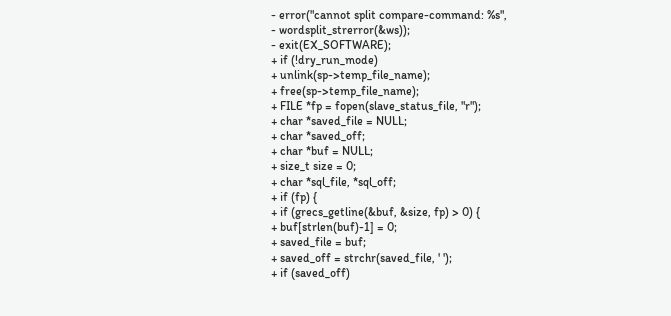- error("cannot split compare-command: %s",
- wordsplit_strerror(&ws));
- exit(EX_SOFTWARE);
+ if (!dry_run_mode)
+ unlink(sp->temp_file_name);
+ free(sp->temp_file_name);
+ FILE *fp = fopen(slave_status_file, "r");
+ char *saved_file = NULL;
+ char *saved_off;
+ char *buf = NULL;
+ size_t size = 0;
+ char *sql_file, *sql_off;
+ if (fp) {
+ if (grecs_getline(&buf, &size, fp) > 0) {
+ buf[strlen(buf)-1] = 0;
+ saved_file = buf;
+ saved_off = strchr(saved_file, ' ');
+ if (saved_off)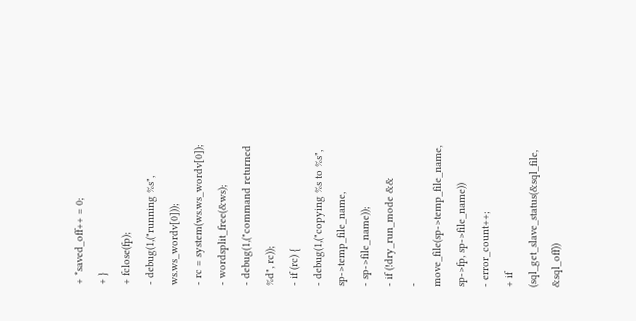+ *saved_off++ = 0;
+ }
+ fclose(fp);
- debug(1,("running %s", ws.ws_wordv[0]));
- rc = system(ws.ws_wordv[0]);
- wordsplit_free(&ws);
- debug(1,("command returned %d", rc));
- if (rc) {
- debug(1,("copying %s to %s", sp->temp_file_name,
- sp->file_name));
- if (!dry_run_mode &&
- move_file(sp->temp_file_name, sp->fp, sp->file_name))
- error_count++;
+ if (sql_get_slave_status(&sql_file, &sql_off))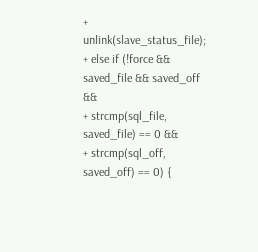+ unlink(slave_status_file);
+ else if (!force && saved_file && saved_off &&
+ strcmp(sql_file, saved_file) == 0 &&
+ strcmp(sql_off, saved_off) == 0) {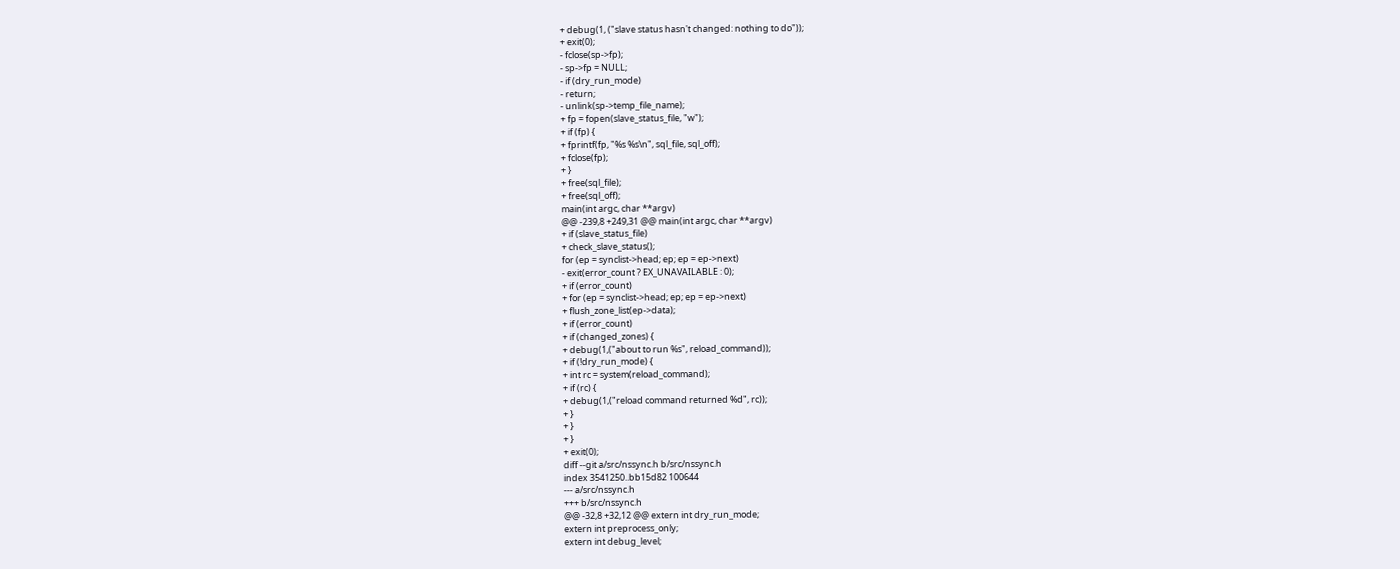+ debug(1, ("slave status hasn't changed: nothing to do"));
+ exit(0);
- fclose(sp->fp);
- sp->fp = NULL;
- if (dry_run_mode)
- return;
- unlink(sp->temp_file_name);
+ fp = fopen(slave_status_file, "w");
+ if (fp) {
+ fprintf(fp, "%s %s\n", sql_file, sql_off);
+ fclose(fp);
+ }
+ free(sql_file);
+ free(sql_off);
main(int argc, char **argv)
@@ -239,8 +249,31 @@ main(int argc, char **argv)
+ if (slave_status_file)
+ check_slave_status();
for (ep = synclist->head; ep; ep = ep->next)
- exit(error_count ? EX_UNAVAILABLE : 0);
+ if (error_count)
+ for (ep = synclist->head; ep; ep = ep->next)
+ flush_zone_list(ep->data);
+ if (error_count)
+ if (changed_zones) {
+ debug(1,("about to run %s", reload_command));
+ if (!dry_run_mode) {
+ int rc = system(reload_command);
+ if (rc) {
+ debug(1,("reload command returned %d", rc));
+ }
+ }
+ }
+ exit(0);
diff --git a/src/nssync.h b/src/nssync.h
index 3541250..bb15d82 100644
--- a/src/nssync.h
+++ b/src/nssync.h
@@ -32,8 +32,12 @@ extern int dry_run_mode;
extern int preprocess_only;
extern int debug_level;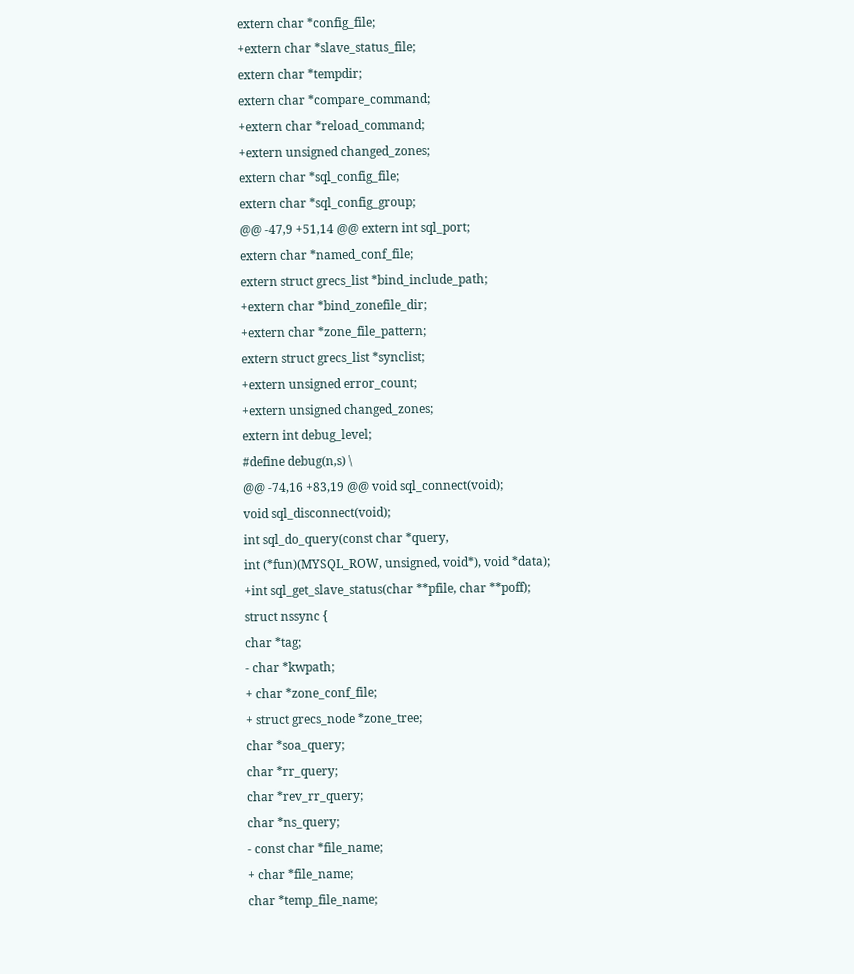extern char *config_file;
+extern char *slave_status_file;
extern char *tempdir;
extern char *compare_command;
+extern char *reload_command;
+extern unsigned changed_zones;
extern char *sql_config_file;
extern char *sql_config_group;
@@ -47,9 +51,14 @@ extern int sql_port;
extern char *named_conf_file;
extern struct grecs_list *bind_include_path;
+extern char *bind_zonefile_dir;
+extern char *zone_file_pattern;
extern struct grecs_list *synclist;
+extern unsigned error_count;
+extern unsigned changed_zones;
extern int debug_level;
#define debug(n,s) \
@@ -74,16 +83,19 @@ void sql_connect(void);
void sql_disconnect(void);
int sql_do_query(const char *query,
int (*fun)(MYSQL_ROW, unsigned, void*), void *data);
+int sql_get_slave_status(char **pfile, char **poff);
struct nssync {
char *tag;
- char *kwpath;
+ char *zone_conf_file;
+ struct grecs_node *zone_tree;
char *soa_query;
char *rr_query;
char *rev_rr_query;
char *ns_query;
- const char *file_name;
+ char *file_name;
char *temp_file_name;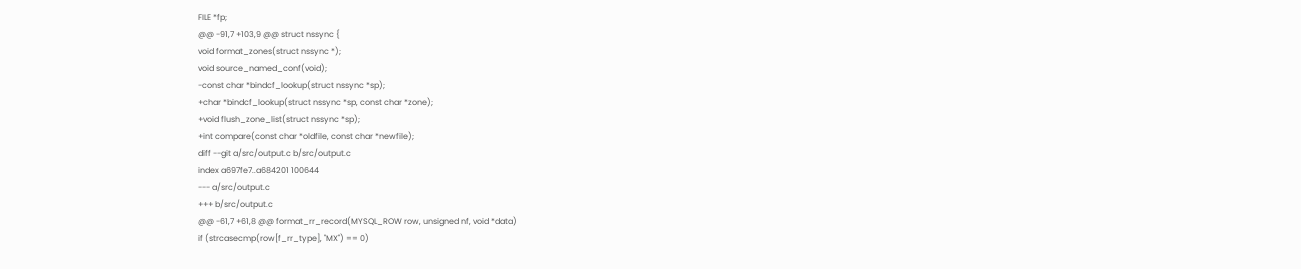FILE *fp;
@@ -91,7 +103,9 @@ struct nssync {
void format_zones(struct nssync *);
void source_named_conf(void);
-const char *bindcf_lookup(struct nssync *sp);
+char *bindcf_lookup(struct nssync *sp, const char *zone);
+void flush_zone_list(struct nssync *sp);
+int compare(const char *oldfile, const char *newfile);
diff --git a/src/output.c b/src/output.c
index a697fe7..a684201 100644
--- a/src/output.c
+++ b/src/output.c
@@ -61,7 +61,8 @@ format_rr_record(MYSQL_ROW row, unsigned nf, void *data)
if (strcasecmp(row[f_rr_type], "MX") == 0)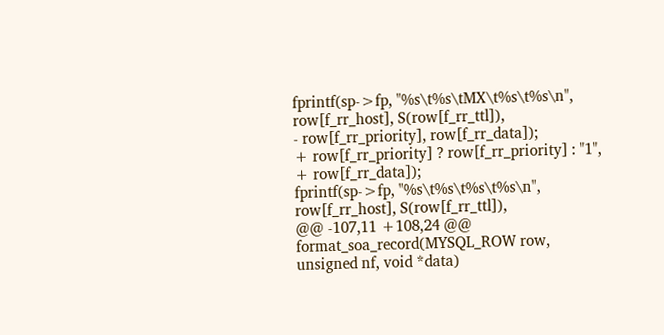fprintf(sp->fp, "%s\t%s\tMX\t%s\t%s\n",
row[f_rr_host], S(row[f_rr_ttl]),
- row[f_rr_priority], row[f_rr_data]);
+ row[f_rr_priority] ? row[f_rr_priority] : "1",
+ row[f_rr_data]);
fprintf(sp->fp, "%s\t%s\t%s\t%s\n",
row[f_rr_host], S(row[f_rr_ttl]),
@@ -107,11 +108,24 @@ format_soa_record(MYSQL_ROW row, unsigned nf, void *data)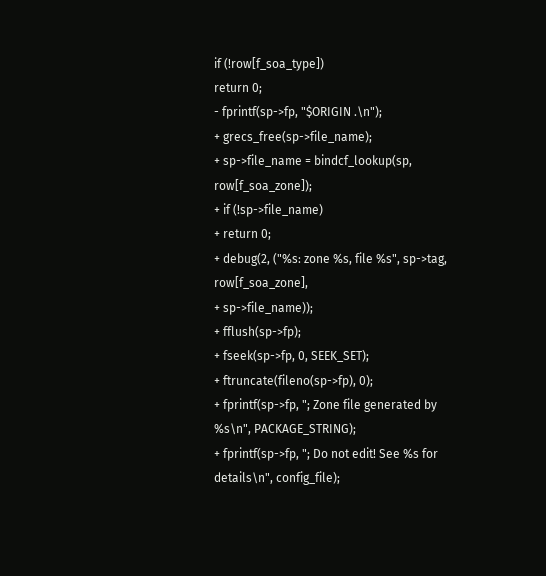if (!row[f_soa_type])
return 0;
- fprintf(sp->fp, "$ORIGIN .\n");
+ grecs_free(sp->file_name);
+ sp->file_name = bindcf_lookup(sp, row[f_soa_zone]);
+ if (!sp->file_name)
+ return 0;
+ debug(2, ("%s: zone %s, file %s", sp->tag, row[f_soa_zone],
+ sp->file_name));
+ fflush(sp->fp);
+ fseek(sp->fp, 0, SEEK_SET);
+ ftruncate(fileno(sp->fp), 0);
+ fprintf(sp->fp, "; Zone file generated by %s\n", PACKAGE_STRING);
+ fprintf(sp->fp, "; Do not edit! See %s for details\n", config_file);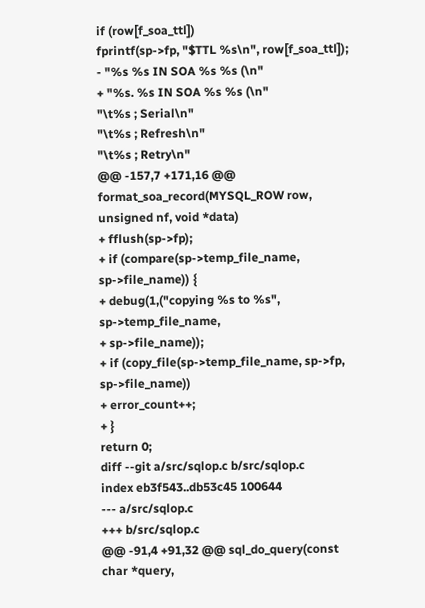if (row[f_soa_ttl])
fprintf(sp->fp, "$TTL %s\n", row[f_soa_ttl]);
- "%s %s IN SOA %s %s (\n"
+ "%s. %s IN SOA %s %s (\n"
"\t%s ; Serial\n"
"\t%s ; Refresh\n"
"\t%s ; Retry\n"
@@ -157,7 +171,16 @@ format_soa_record(MYSQL_ROW row, unsigned nf, void *data)
+ fflush(sp->fp);
+ if (compare(sp->temp_file_name, sp->file_name)) {
+ debug(1,("copying %s to %s", sp->temp_file_name,
+ sp->file_name));
+ if (copy_file(sp->temp_file_name, sp->fp, sp->file_name))
+ error_count++;
+ }
return 0;
diff --git a/src/sqlop.c b/src/sqlop.c
index eb3f543..db53c45 100644
--- a/src/sqlop.c
+++ b/src/sqlop.c
@@ -91,4 +91,32 @@ sql_do_query(const char *query,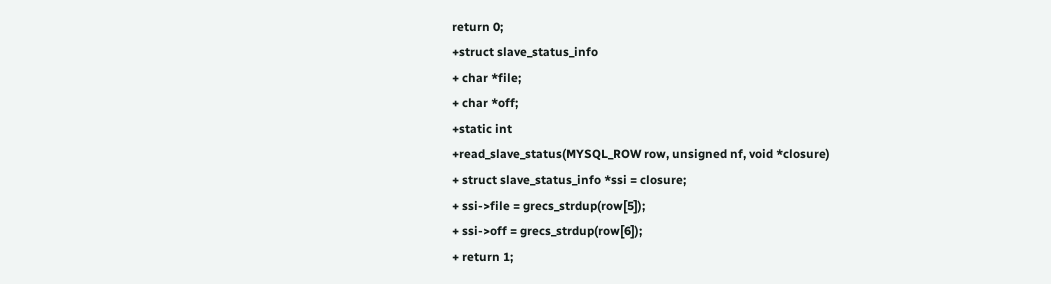return 0;
+struct slave_status_info
+ char *file;
+ char *off;
+static int
+read_slave_status(MYSQL_ROW row, unsigned nf, void *closure)
+ struct slave_status_info *ssi = closure;
+ ssi->file = grecs_strdup(row[5]);
+ ssi->off = grecs_strdup(row[6]);
+ return 1;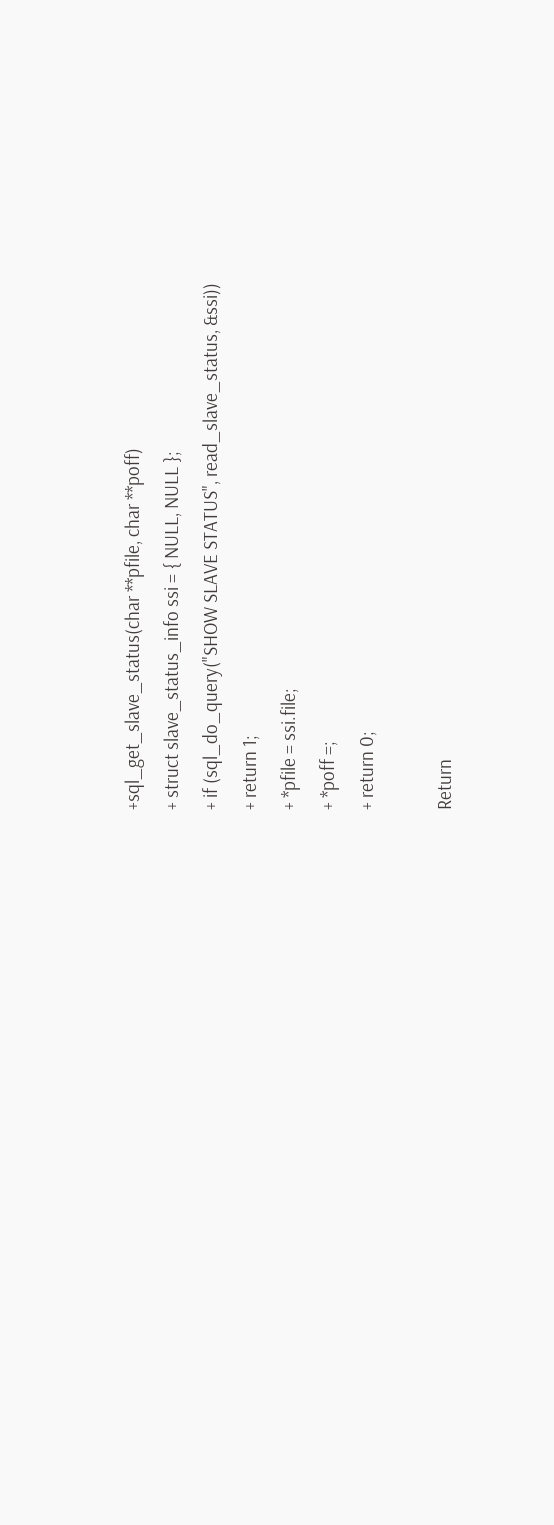+sql_get_slave_status(char **pfile, char **poff)
+ struct slave_status_info ssi = { NULL, NULL };
+ if (sql_do_query("SHOW SLAVE STATUS", read_slave_status, &ssi))
+ return 1;
+ *pfile = ssi.file;
+ *poff =;
+ return 0;

Return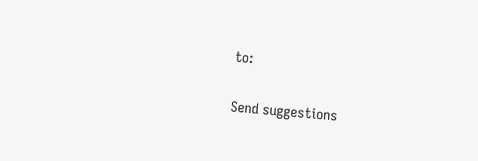to:

Send suggestions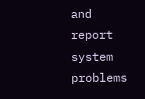and report system problems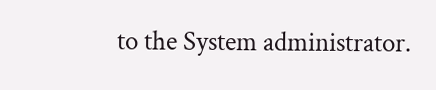to the System administrator.